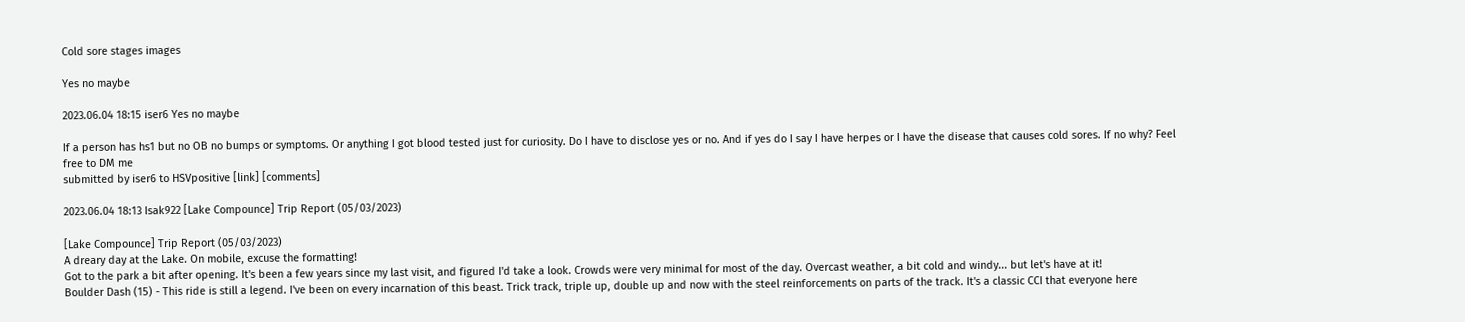Cold sore stages images

Yes no maybe

2023.06.04 18:15 iser6 Yes no maybe

If a person has hs1 but no OB no bumps or symptoms. Or anything I got blood tested just for curiosity. Do I have to disclose yes or no. And if yes do I say I have herpes or I have the disease that causes cold sores. If no why? Feel free to DM me
submitted by iser6 to HSVpositive [link] [comments]

2023.06.04 18:13 Isak922 [Lake Compounce] Trip Report (05/03/2023)

[Lake Compounce] Trip Report (05/03/2023)
A dreary day at the Lake. On mobile, excuse the formatting!
Got to the park a bit after opening. It's been a few years since my last visit, and figured I'd take a look. Crowds were very minimal for most of the day. Overcast weather, a bit cold and windy... but let's have at it!
Boulder Dash (15) - This ride is still a legend. I've been on every incarnation of this beast. Trick track, triple up, double up and now with the steel reinforcements on parts of the track. It's a classic CCI that everyone here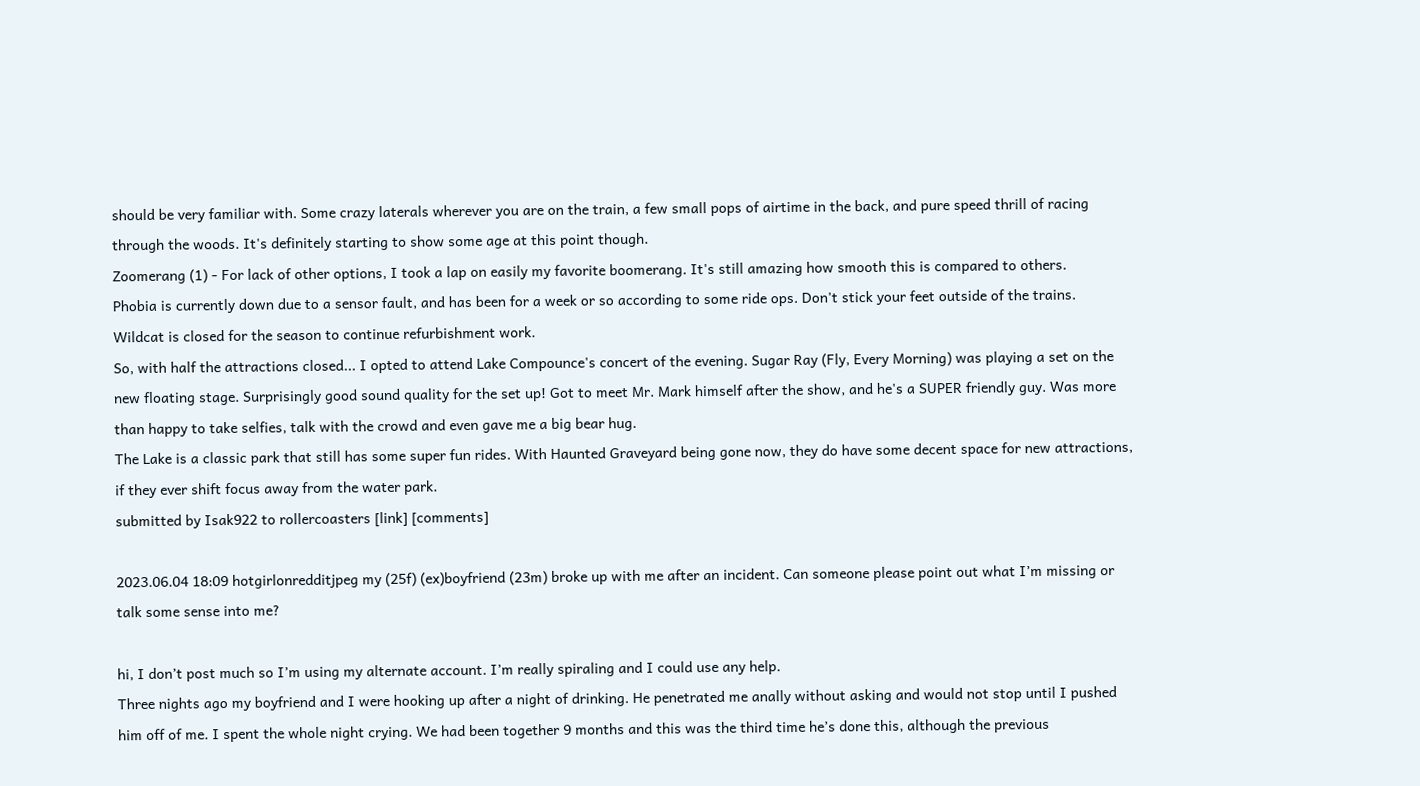should be very familiar with. Some crazy laterals wherever you are on the train, a few small pops of airtime in the back, and pure speed thrill of racing through the woods. It's definitely starting to show some age at this point though.
Zoomerang (1) - For lack of other options, I took a lap on easily my favorite boomerang. It's still amazing how smooth this is compared to others.
Phobia is currently down due to a sensor fault, and has been for a week or so according to some ride ops. Don't stick your feet outside of the trains.
Wildcat is closed for the season to continue refurbishment work.
So, with half the attractions closed... I opted to attend Lake Compounce's concert of the evening. Sugar Ray (Fly, Every Morning) was playing a set on the new floating stage. Surprisingly good sound quality for the set up! Got to meet Mr. Mark himself after the show, and he's a SUPER friendly guy. Was more than happy to take selfies, talk with the crowd and even gave me a big bear hug.
The Lake is a classic park that still has some super fun rides. With Haunted Graveyard being gone now, they do have some decent space for new attractions, if they ever shift focus away from the water park.
submitted by Isak922 to rollercoasters [link] [comments]

2023.06.04 18:09 hotgirlonredditjpeg my (25f) (ex)boyfriend (23m) broke up with me after an incident. Can someone please point out what I’m missing or talk some sense into me?

hi, I don’t post much so I’m using my alternate account. I’m really spiraling and I could use any help.
Three nights ago my boyfriend and I were hooking up after a night of drinking. He penetrated me anally without asking and would not stop until I pushed him off of me. I spent the whole night crying. We had been together 9 months and this was the third time he’s done this, although the previous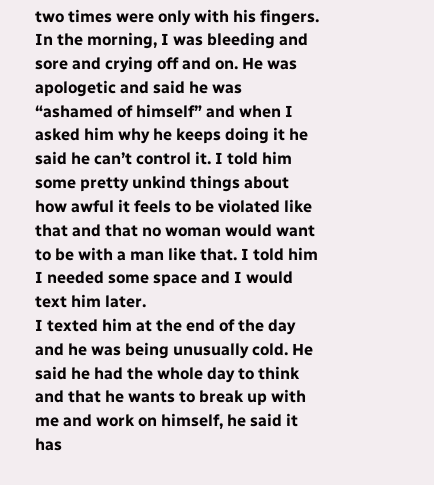two times were only with his fingers. In the morning, I was bleeding and sore and crying off and on. He was apologetic and said he was “ashamed of himself” and when I asked him why he keeps doing it he said he can’t control it. I told him some pretty unkind things about how awful it feels to be violated like that and that no woman would want to be with a man like that. I told him I needed some space and I would text him later.
I texted him at the end of the day and he was being unusually cold. He said he had the whole day to think and that he wants to break up with me and work on himself, he said it has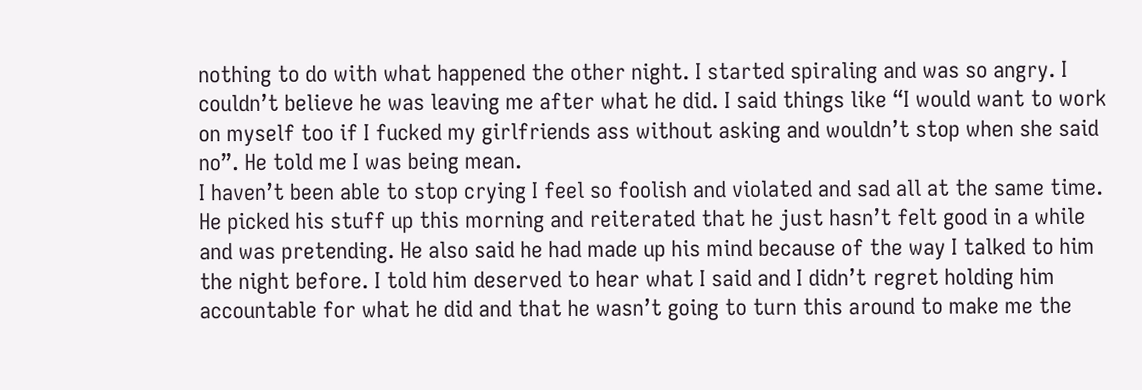nothing to do with what happened the other night. I started spiraling and was so angry. I couldn’t believe he was leaving me after what he did. I said things like “I would want to work on myself too if I fucked my girlfriends ass without asking and wouldn’t stop when she said no”. He told me I was being mean.
I haven’t been able to stop crying I feel so foolish and violated and sad all at the same time. He picked his stuff up this morning and reiterated that he just hasn’t felt good in a while and was pretending. He also said he had made up his mind because of the way I talked to him the night before. I told him deserved to hear what I said and I didn’t regret holding him accountable for what he did and that he wasn’t going to turn this around to make me the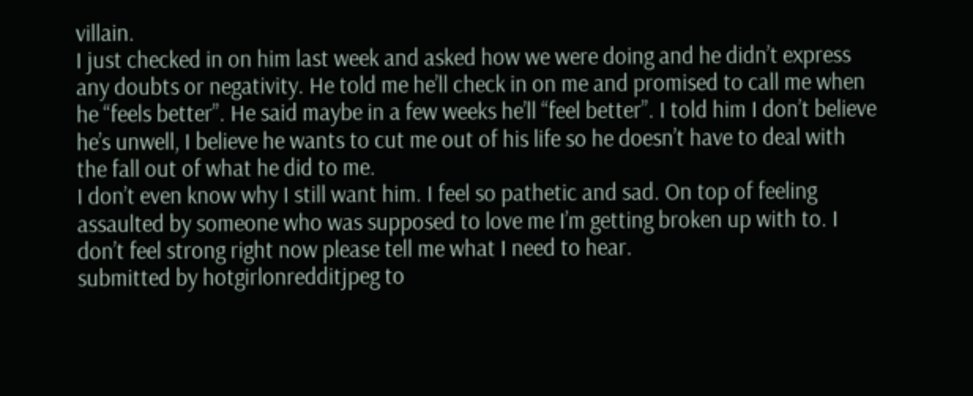villain.
I just checked in on him last week and asked how we were doing and he didn’t express any doubts or negativity. He told me he’ll check in on me and promised to call me when he “feels better”. He said maybe in a few weeks he’ll “feel better”. I told him I don’t believe he’s unwell, I believe he wants to cut me out of his life so he doesn’t have to deal with the fall out of what he did to me.
I don’t even know why I still want him. I feel so pathetic and sad. On top of feeling assaulted by someone who was supposed to love me I’m getting broken up with to. I don’t feel strong right now please tell me what I need to hear.
submitted by hotgirlonredditjpeg to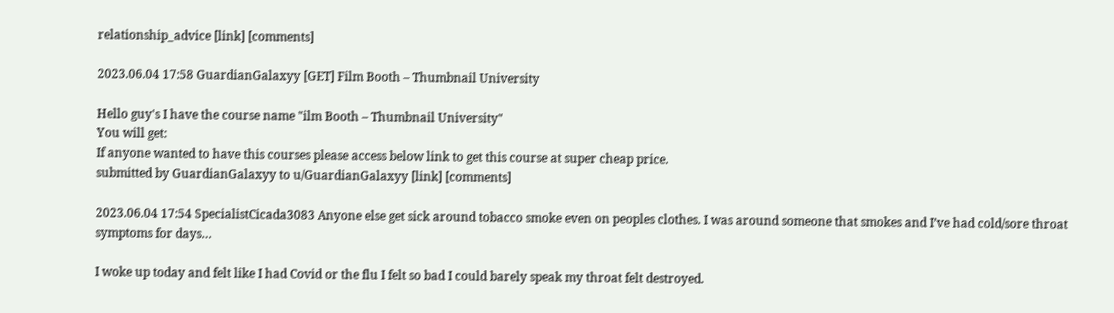relationship_advice [link] [comments]

2023.06.04 17:58 GuardianGalaxyy [GET] Film Booth – Thumbnail University

Hello guy's I have the course name "ilm Booth – Thumbnail University"
You will get:
If anyone wanted to have this courses please access below link to get this course at super cheap price.
submitted by GuardianGalaxyy to u/GuardianGalaxyy [link] [comments]

2023.06.04 17:54 SpecialistCicada3083 Anyone else get sick around tobacco smoke even on peoples clothes. I was around someone that smokes and I’ve had cold/sore throat symptoms for days…

I woke up today and felt like I had Covid or the flu I felt so bad I could barely speak my throat felt destroyed.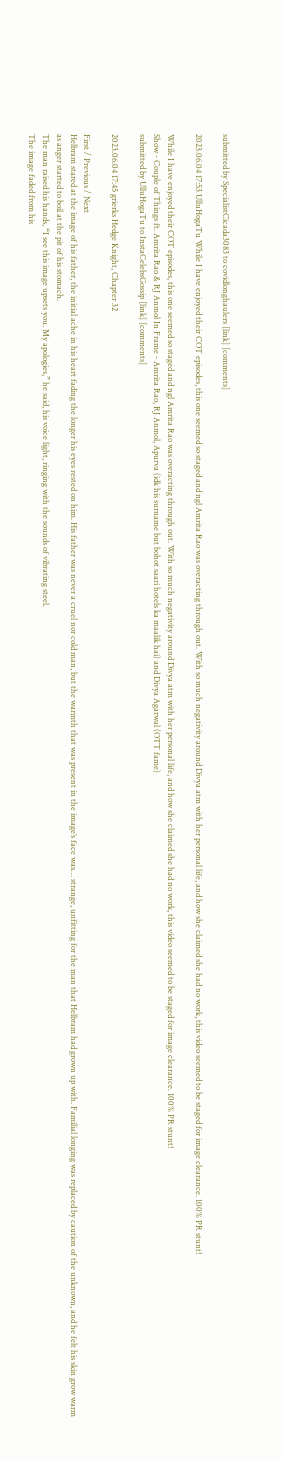submitted by SpecialistCicada3083 to covidlonghaulers [link] [comments]

2023.06.04 17:53 UlluHogaTu While I have enjoyed their COT episodes, this one seemed so staged and ngl Amrita Rao was overacting through out. With so much negativity around Divya atm with her personal life, and how she claimed she had no work, this video seemed to be staged for image clearance. 100% PR stunt!

While I have enjoyed their COT episodes, this one seemed so staged and ngl Amrita Rao was overacting through out. With so much negativity around Divya atm with her personal life, and how she claimed she had no work, this video seemed to be staged for image clearance. 100% PR stunt!
Show - Couple of Things ft. Amrita Rao & RJ Anmol In Frame - Amrita Rao, RJ Anmol, Apurva (idk his surname but bohot saari hotels ka maalik hai) and Divya Agarwal (OTT fame)
submitted by UlluHogaTu to InstaCelebsGossip [link] [comments]

2023.06.04 17:45 grierks Hedge Knight, Chapter 32

First / Previous / Next
Helbram stared at the image of his father, the initial ache in his heart fading the longer his eyes rested on him. His father was never a cruel nor cold man, but the warmth that was present in the image’s face was… strange, unfitting for the man that Helbram had grown up with. Familial longing was replaced by caution of the unknown, and he felt his skin grow warm as anger started to boil at the pit of his stomach.
The man raised his hands, “I see this image upsets you. My apologies,” he said, his voice light, ringing with the sounds of vibrating steel.
The image faded from his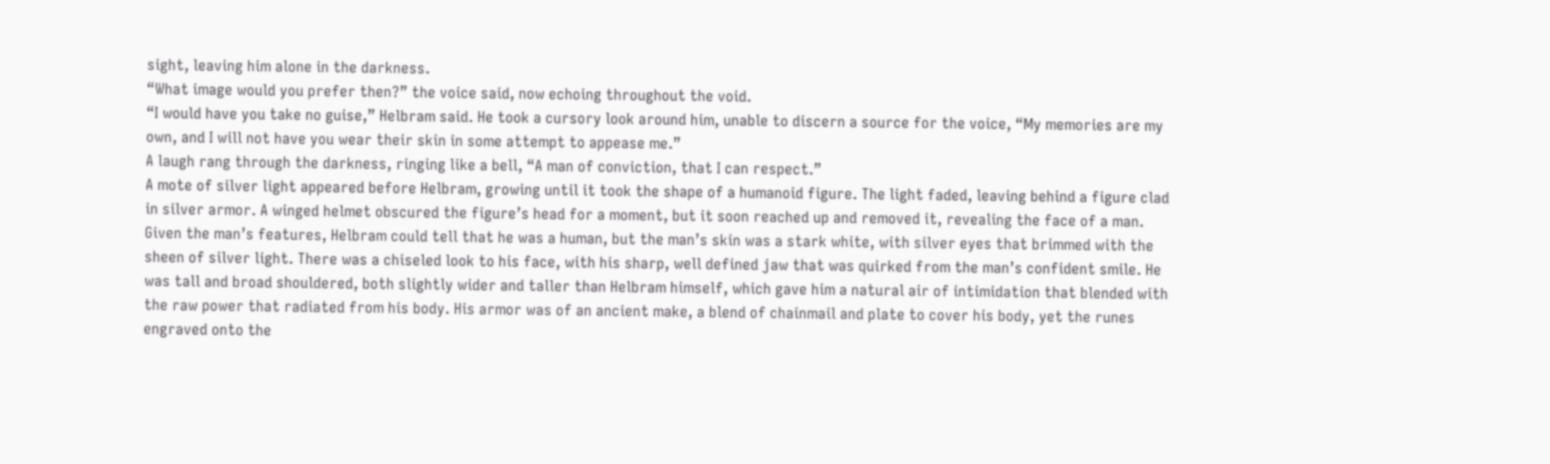sight, leaving him alone in the darkness.
“What image would you prefer then?” the voice said, now echoing throughout the void.
“I would have you take no guise,” Helbram said. He took a cursory look around him, unable to discern a source for the voice, “My memories are my own, and I will not have you wear their skin in some attempt to appease me.”
A laugh rang through the darkness, ringing like a bell, “A man of conviction, that I can respect.”
A mote of silver light appeared before Helbram, growing until it took the shape of a humanoid figure. The light faded, leaving behind a figure clad in silver armor. A winged helmet obscured the figure’s head for a moment, but it soon reached up and removed it, revealing the face of a man. Given the man’s features, Helbram could tell that he was a human, but the man’s skin was a stark white, with silver eyes that brimmed with the sheen of silver light. There was a chiseled look to his face, with his sharp, well defined jaw that was quirked from the man’s confident smile. He was tall and broad shouldered, both slightly wider and taller than Helbram himself, which gave him a natural air of intimidation that blended with the raw power that radiated from his body. His armor was of an ancient make, a blend of chainmail and plate to cover his body, yet the runes engraved onto the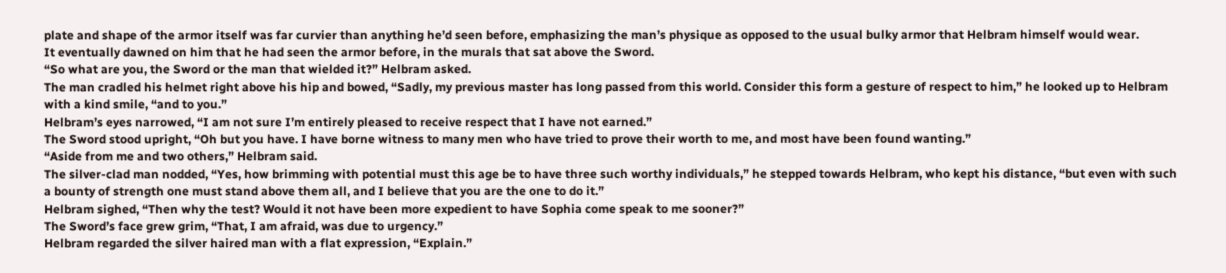plate and shape of the armor itself was far curvier than anything he’d seen before, emphasizing the man’s physique as opposed to the usual bulky armor that Helbram himself would wear.
It eventually dawned on him that he had seen the armor before, in the murals that sat above the Sword.
“So what are you, the Sword or the man that wielded it?” Helbram asked.
The man cradled his helmet right above his hip and bowed, “Sadly, my previous master has long passed from this world. Consider this form a gesture of respect to him,” he looked up to Helbram with a kind smile, “and to you.”
Helbram’s eyes narrowed, “I am not sure I’m entirely pleased to receive respect that I have not earned.”
The Sword stood upright, “Oh but you have. I have borne witness to many men who have tried to prove their worth to me, and most have been found wanting.”
“Aside from me and two others,” Helbram said.
The silver-clad man nodded, “Yes, how brimming with potential must this age be to have three such worthy individuals,” he stepped towards Helbram, who kept his distance, “but even with such a bounty of strength one must stand above them all, and I believe that you are the one to do it.”
Helbram sighed, “Then why the test? Would it not have been more expedient to have Sophia come speak to me sooner?”
The Sword’s face grew grim, “That, I am afraid, was due to urgency.”
Helbram regarded the silver haired man with a flat expression, “Explain.”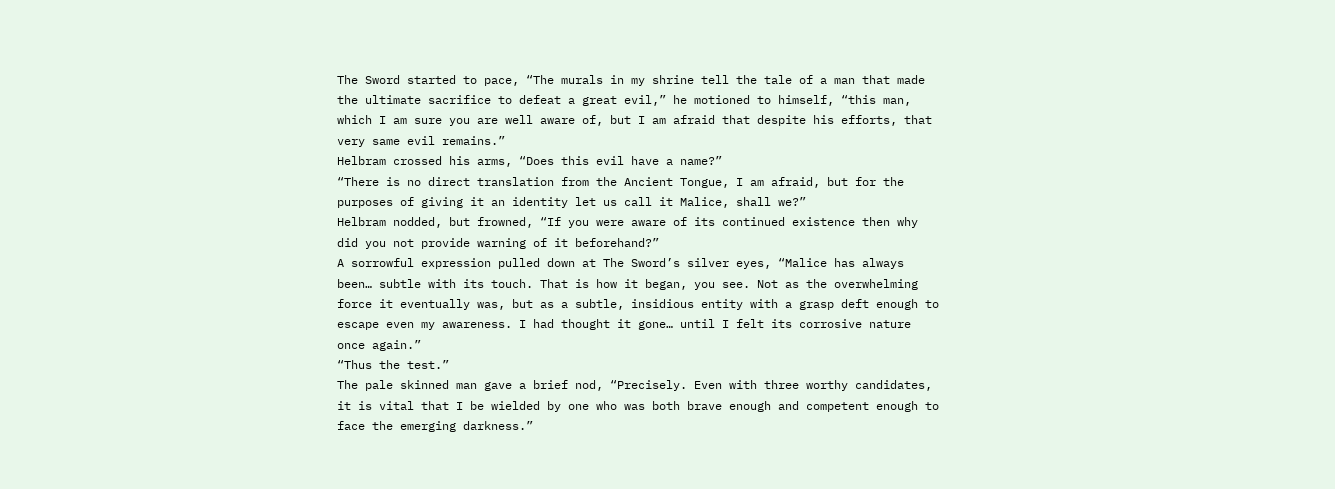The Sword started to pace, “The murals in my shrine tell the tale of a man that made the ultimate sacrifice to defeat a great evil,” he motioned to himself, “this man, which I am sure you are well aware of, but I am afraid that despite his efforts, that very same evil remains.”
Helbram crossed his arms, “Does this evil have a name?”
“There is no direct translation from the Ancient Tongue, I am afraid, but for the purposes of giving it an identity let us call it Malice, shall we?”
Helbram nodded, but frowned, “If you were aware of its continued existence then why did you not provide warning of it beforehand?”
A sorrowful expression pulled down at The Sword’s silver eyes, “Malice has always been… subtle with its touch. That is how it began, you see. Not as the overwhelming force it eventually was, but as a subtle, insidious entity with a grasp deft enough to escape even my awareness. I had thought it gone… until I felt its corrosive nature once again.”
“Thus the test.”
The pale skinned man gave a brief nod, “Precisely. Even with three worthy candidates, it is vital that I be wielded by one who was both brave enough and competent enough to face the emerging darkness.”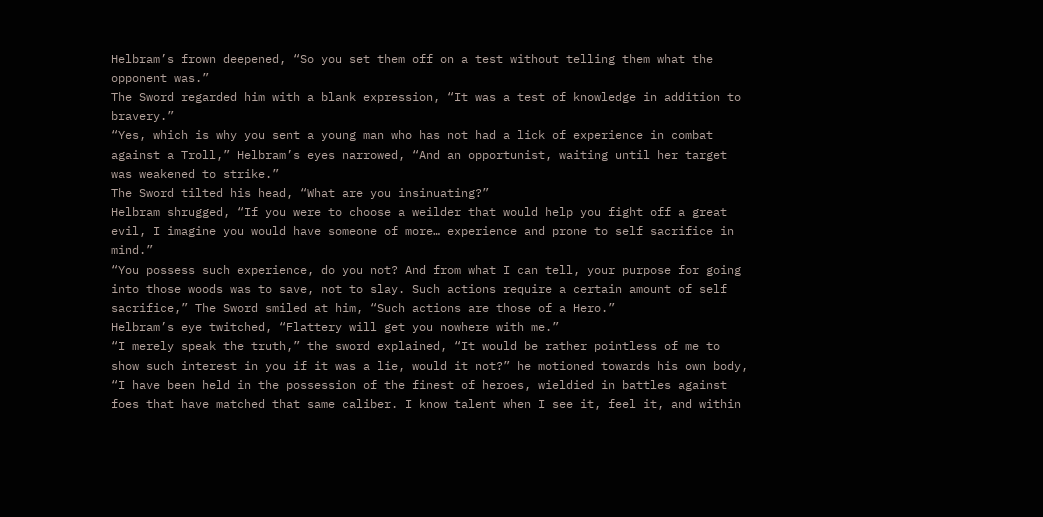Helbram’s frown deepened, “So you set them off on a test without telling them what the opponent was.”
The Sword regarded him with a blank expression, “It was a test of knowledge in addition to bravery.”
“Yes, which is why you sent a young man who has not had a lick of experience in combat against a Troll,” Helbram’s eyes narrowed, “And an opportunist, waiting until her target was weakened to strike.”
The Sword tilted his head, “What are you insinuating?”
Helbram shrugged, “If you were to choose a weilder that would help you fight off a great evil, I imagine you would have someone of more… experience and prone to self sacrifice in mind.”
“You possess such experience, do you not? And from what I can tell, your purpose for going into those woods was to save, not to slay. Such actions require a certain amount of self sacrifice,” The Sword smiled at him, “Such actions are those of a Hero.”
Helbram’s eye twitched, “Flattery will get you nowhere with me.”
“I merely speak the truth,” the sword explained, “It would be rather pointless of me to show such interest in you if it was a lie, would it not?” he motioned towards his own body, “I have been held in the possession of the finest of heroes, wieldied in battles against foes that have matched that same caliber. I know talent when I see it, feel it, and within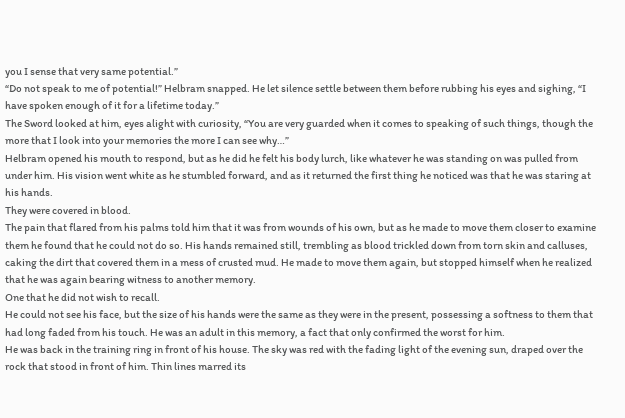you I sense that very same potential.”
“Do not speak to me of potential!” Helbram snapped. He let silence settle between them before rubbing his eyes and sighing, “I have spoken enough of it for a lifetime today.”
The Sword looked at him, eyes alight with curiosity, “You are very guarded when it comes to speaking of such things, though the more that I look into your memories the more I can see why…”
Helbram opened his mouth to respond, but as he did he felt his body lurch, like whatever he was standing on was pulled from under him. His vision went white as he stumbled forward, and as it returned the first thing he noticed was that he was staring at his hands.
They were covered in blood.
The pain that flared from his palms told him that it was from wounds of his own, but as he made to move them closer to examine them he found that he could not do so. His hands remained still, trembling as blood trickled down from torn skin and calluses, caking the dirt that covered them in a mess of crusted mud. He made to move them again, but stopped himself when he realized that he was again bearing witness to another memory.
One that he did not wish to recall.
He could not see his face, but the size of his hands were the same as they were in the present, possessing a softness to them that had long faded from his touch. He was an adult in this memory, a fact that only confirmed the worst for him.
He was back in the training ring in front of his house. The sky was red with the fading light of the evening sun, draped over the rock that stood in front of him. Thin lines marred its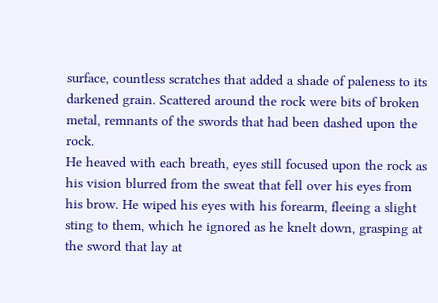surface, countless scratches that added a shade of paleness to its darkened grain. Scattered around the rock were bits of broken metal, remnants of the swords that had been dashed upon the rock.
He heaved with each breath, eyes still focused upon the rock as his vision blurred from the sweat that fell over his eyes from his brow. He wiped his eyes with his forearm, fleeing a slight sting to them, which he ignored as he knelt down, grasping at the sword that lay at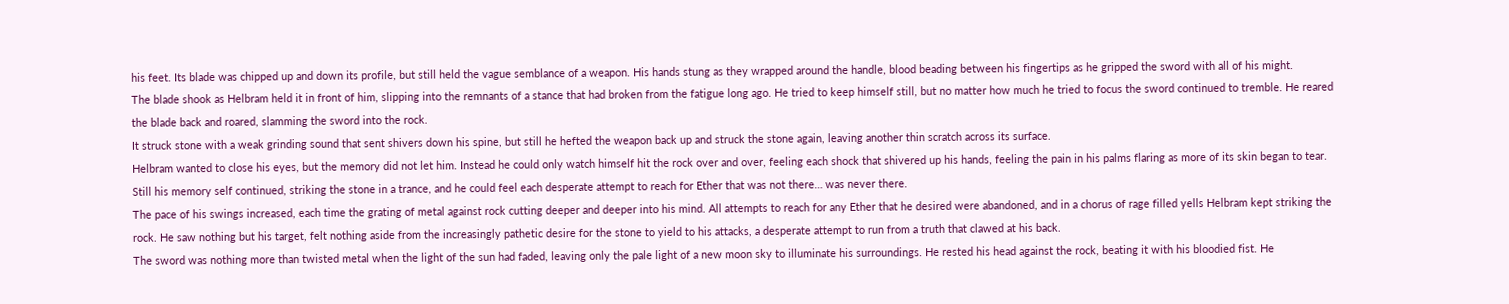his feet. Its blade was chipped up and down its profile, but still held the vague semblance of a weapon. His hands stung as they wrapped around the handle, blood beading between his fingertips as he gripped the sword with all of his might.
The blade shook as Helbram held it in front of him, slipping into the remnants of a stance that had broken from the fatigue long ago. He tried to keep himself still, but no matter how much he tried to focus the sword continued to tremble. He reared the blade back and roared, slamming the sword into the rock.
It struck stone with a weak grinding sound that sent shivers down his spine, but still he hefted the weapon back up and struck the stone again, leaving another thin scratch across its surface.
Helbram wanted to close his eyes, but the memory did not let him. Instead he could only watch himself hit the rock over and over, feeling each shock that shivered up his hands, feeling the pain in his palms flaring as more of its skin began to tear. Still his memory self continued, striking the stone in a trance, and he could feel each desperate attempt to reach for Ether that was not there… was never there.
The pace of his swings increased, each time the grating of metal against rock cutting deeper and deeper into his mind. All attempts to reach for any Ether that he desired were abandoned, and in a chorus of rage filled yells Helbram kept striking the rock. He saw nothing but his target, felt nothing aside from the increasingly pathetic desire for the stone to yield to his attacks, a desperate attempt to run from a truth that clawed at his back.
The sword was nothing more than twisted metal when the light of the sun had faded, leaving only the pale light of a new moon sky to illuminate his surroundings. He rested his head against the rock, beating it with his bloodied fist. He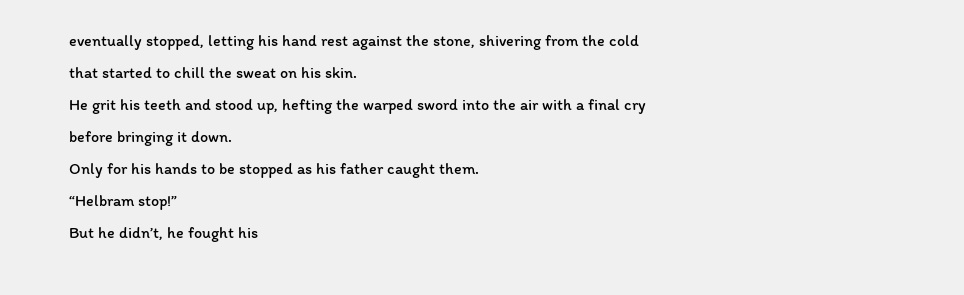eventually stopped, letting his hand rest against the stone, shivering from the cold that started to chill the sweat on his skin.
He grit his teeth and stood up, hefting the warped sword into the air with a final cry before bringing it down.
Only for his hands to be stopped as his father caught them.
“Helbram stop!”
But he didn’t, he fought his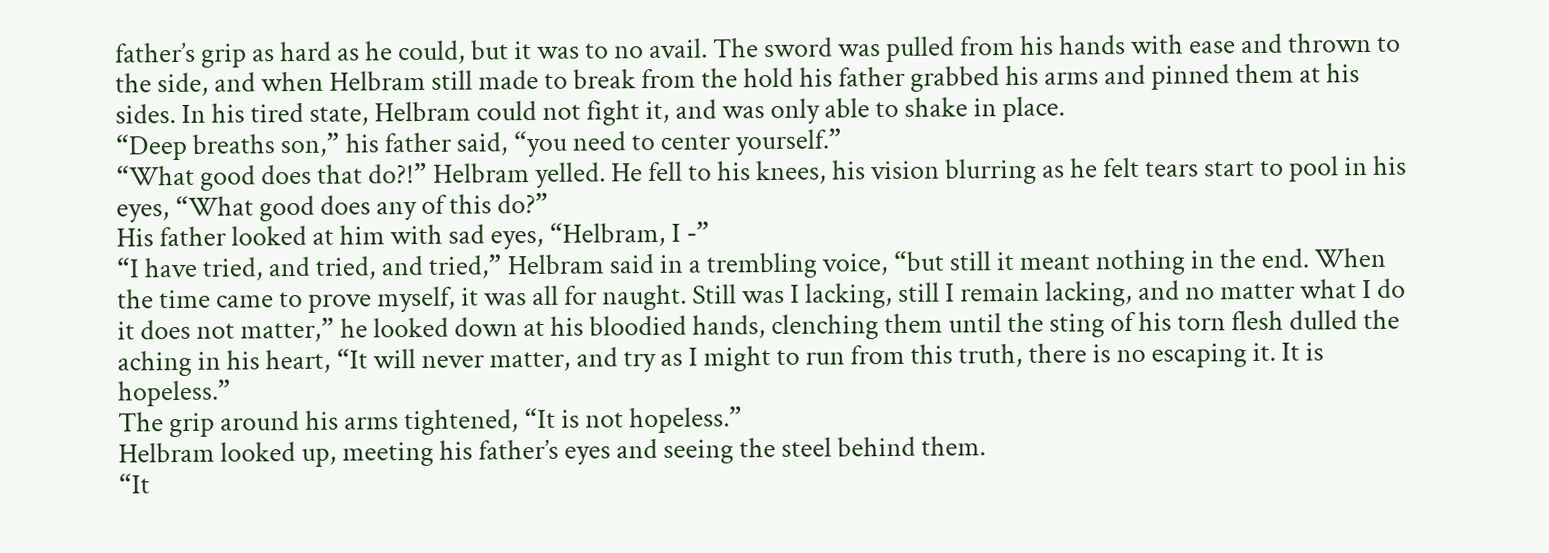father’s grip as hard as he could, but it was to no avail. The sword was pulled from his hands with ease and thrown to the side, and when Helbram still made to break from the hold his father grabbed his arms and pinned them at his sides. In his tired state, Helbram could not fight it, and was only able to shake in place.
“Deep breaths son,” his father said, “you need to center yourself.”
“What good does that do?!” Helbram yelled. He fell to his knees, his vision blurring as he felt tears start to pool in his eyes, “What good does any of this do?”
His father looked at him with sad eyes, “Helbram, I -”
“I have tried, and tried, and tried,” Helbram said in a trembling voice, “but still it meant nothing in the end. When the time came to prove myself, it was all for naught. Still was I lacking, still I remain lacking, and no matter what I do it does not matter,” he looked down at his bloodied hands, clenching them until the sting of his torn flesh dulled the aching in his heart, “It will never matter, and try as I might to run from this truth, there is no escaping it. It is hopeless.”
The grip around his arms tightened, “It is not hopeless.”
Helbram looked up, meeting his father’s eyes and seeing the steel behind them.
“It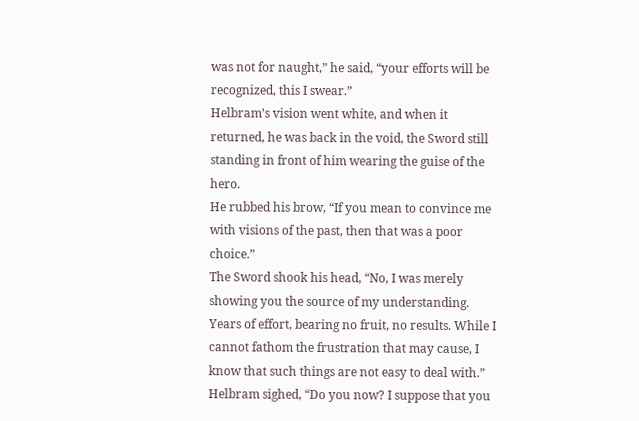was not for naught,” he said, “your efforts will be recognized, this I swear.”
Helbram’s vision went white, and when it returned, he was back in the void, the Sword still standing in front of him wearing the guise of the hero.
He rubbed his brow, “If you mean to convince me with visions of the past, then that was a poor choice.”
The Sword shook his head, “No, I was merely showing you the source of my understanding. Years of effort, bearing no fruit, no results. While I cannot fathom the frustration that may cause, I know that such things are not easy to deal with.”
Helbram sighed, “Do you now? I suppose that you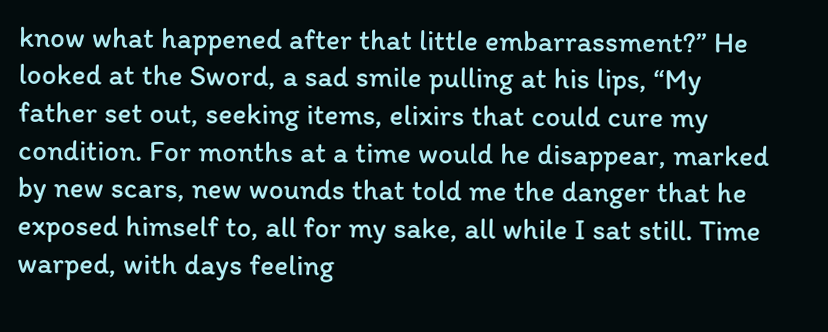know what happened after that little embarrassment?” He looked at the Sword, a sad smile pulling at his lips, “My father set out, seeking items, elixirs that could cure my condition. For months at a time would he disappear, marked by new scars, new wounds that told me the danger that he exposed himself to, all for my sake, all while I sat still. Time warped, with days feeling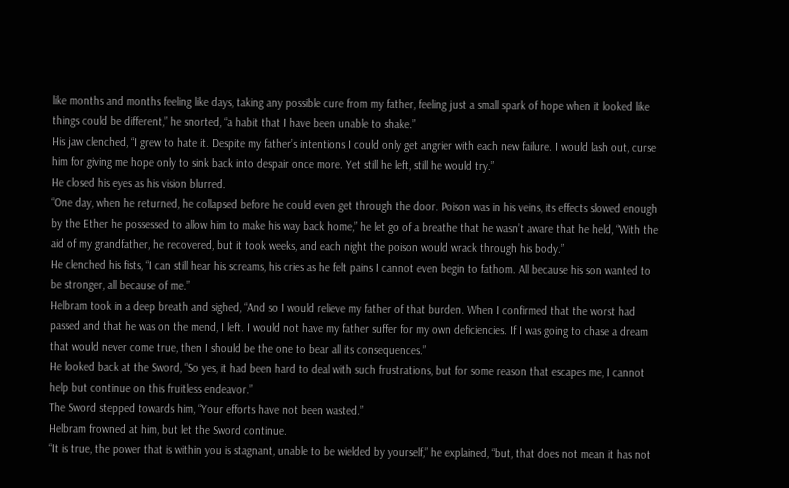like months and months feeling like days, taking any possible cure from my father, feeling just a small spark of hope when it looked like things could be different,” he snorted, “a habit that I have been unable to shake.”
His jaw clenched, “I grew to hate it. Despite my father’s intentions I could only get angrier with each new failure. I would lash out, curse him for giving me hope only to sink back into despair once more. Yet still he left, still he would try.”
He closed his eyes as his vision blurred.
“One day, when he returned, he collapsed before he could even get through the door. Poison was in his veins, its effects slowed enough by the Ether he possessed to allow him to make his way back home,” he let go of a breathe that he wasn’t aware that he held, “With the aid of my grandfather, he recovered, but it took weeks, and each night the poison would wrack through his body.”
He clenched his fists, “I can still hear his screams, his cries as he felt pains I cannot even begin to fathom. All because his son wanted to be stronger, all because of me.”
Helbram took in a deep breath and sighed, “And so I would relieve my father of that burden. When I confirmed that the worst had passed and that he was on the mend, I left. I would not have my father suffer for my own deficiencies. If I was going to chase a dream that would never come true, then I should be the one to bear all its consequences.”
He looked back at the Sword, “So yes, it had been hard to deal with such frustrations, but for some reason that escapes me, I cannot help but continue on this fruitless endeavor.”
The Sword stepped towards him, “Your efforts have not been wasted.”
Helbram frowned at him, but let the Sword continue.
“It is true, the power that is within you is stagnant, unable to be wielded by yourself,” he explained, “but, that does not mean it has not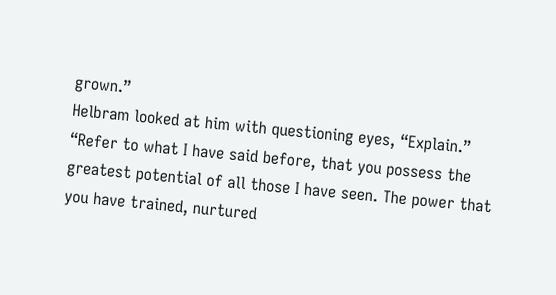grown.”
Helbram looked at him with questioning eyes, “Explain.”
“Refer to what I have said before, that you possess the greatest potential of all those I have seen. The power that you have trained, nurtured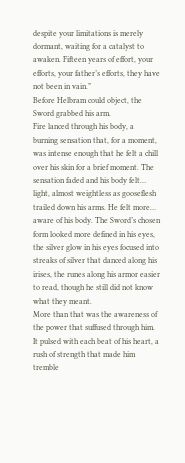despite your limitations is merely dormant, waiting for a catalyst to awaken. Fifteen years of effort, your efforts, your father’s efforts, they have not been in vain.”
Before Helbram could object, the Sword grabbed his arm.
Fire lanced through his body, a burning sensation that, for a moment, was intense enough that he felt a chill over his skin for a brief moment. The sensation faded and his body felt… light, almost weightless as gooseflesh trailed down his arms. He felt more… aware of his body. The Sword’s chosen form looked more defined in his eyes, the silver glow in his eyes focused into streaks of silver that danced along his irises, the runes along his armor easier to read, though he still did not know what they meant.
More than that was the awareness of the power that suffused through him. It pulsed with each beat of his heart, a rush of strength that made him tremble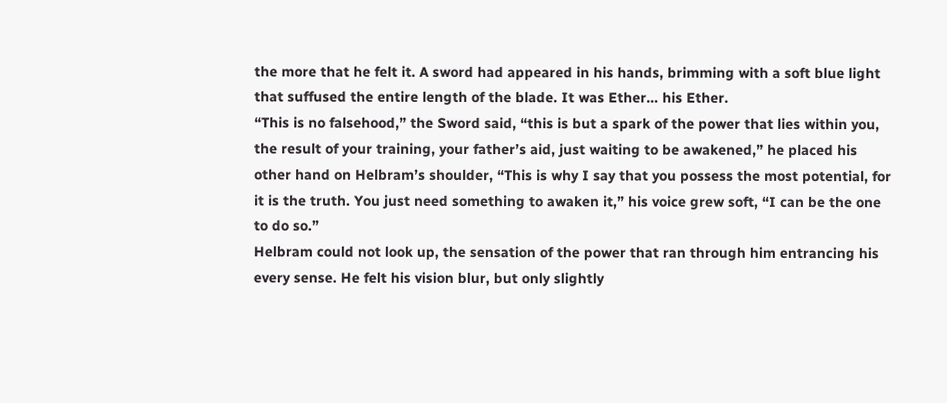the more that he felt it. A sword had appeared in his hands, brimming with a soft blue light that suffused the entire length of the blade. It was Ether… his Ether.
“This is no falsehood,” the Sword said, “this is but a spark of the power that lies within you, the result of your training, your father’s aid, just waiting to be awakened,” he placed his other hand on Helbram’s shoulder, “This is why I say that you possess the most potential, for it is the truth. You just need something to awaken it,” his voice grew soft, “I can be the one to do so.”
Helbram could not look up, the sensation of the power that ran through him entrancing his every sense. He felt his vision blur, but only slightly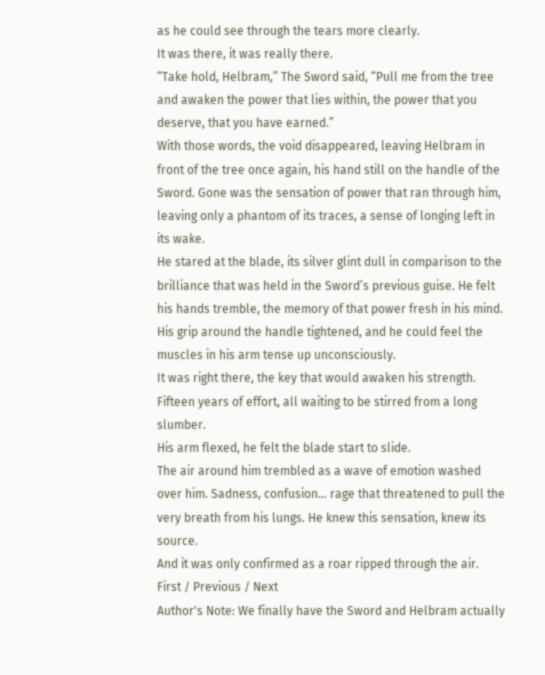as he could see through the tears more clearly.
It was there, it was really there.
“Take hold, Helbram,” The Sword said, “Pull me from the tree and awaken the power that lies within, the power that you deserve, that you have earned.”
With those words, the void disappeared, leaving Helbram in front of the tree once again, his hand still on the handle of the Sword. Gone was the sensation of power that ran through him, leaving only a phantom of its traces, a sense of longing left in its wake.
He stared at the blade, its silver glint dull in comparison to the brilliance that was held in the Sword’s previous guise. He felt his hands tremble, the memory of that power fresh in his mind. His grip around the handle tightened, and he could feel the muscles in his arm tense up unconsciously.
It was right there, the key that would awaken his strength.
Fifteen years of effort, all waiting to be stirred from a long slumber.
His arm flexed, he felt the blade start to slide.
The air around him trembled as a wave of emotion washed over him. Sadness, confusion… rage that threatened to pull the very breath from his lungs. He knew this sensation, knew its source.
And it was only confirmed as a roar ripped through the air.
First / Previous / Next
Author's Note: We finally have the Sword and Helbram actually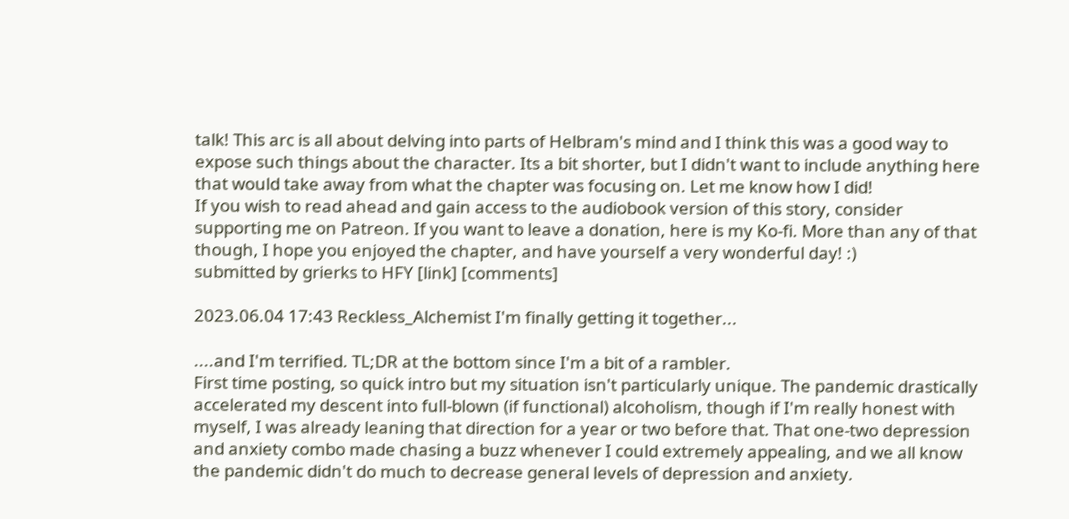talk! This arc is all about delving into parts of Helbram's mind and I think this was a good way to expose such things about the character. Its a bit shorter, but I didn't want to include anything here that would take away from what the chapter was focusing on. Let me know how I did!
If you wish to read ahead and gain access to the audiobook version of this story, consider supporting me on Patreon. If you want to leave a donation, here is my Ko-fi. More than any of that though, I hope you enjoyed the chapter, and have yourself a very wonderful day! :)
submitted by grierks to HFY [link] [comments]

2023.06.04 17:43 Reckless_Alchemist I'm finally getting it together...

....and I'm terrified. TL;DR at the bottom since I'm a bit of a rambler.
First time posting, so quick intro but my situation isn't particularly unique. The pandemic drastically accelerated my descent into full-blown (if functional) alcoholism, though if I'm really honest with myself, I was already leaning that direction for a year or two before that. That one-two depression and anxiety combo made chasing a buzz whenever I could extremely appealing, and we all know the pandemic didn't do much to decrease general levels of depression and anxiety.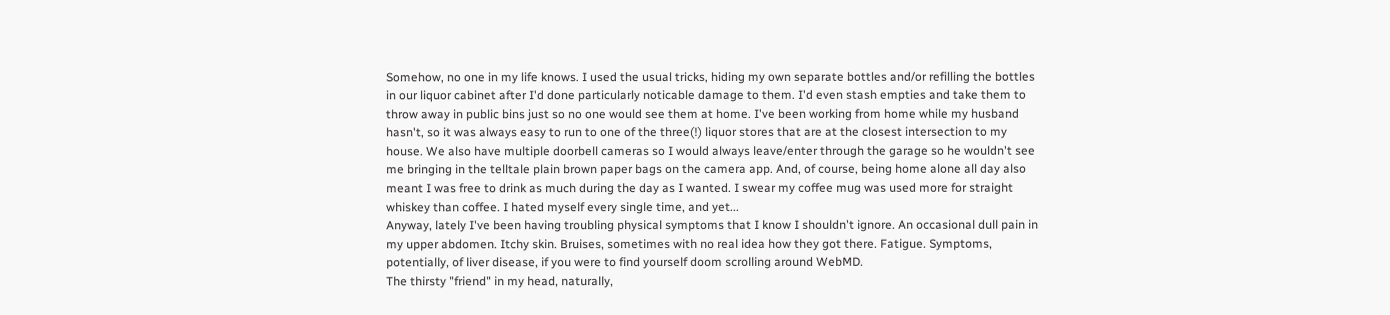Somehow, no one in my life knows. I used the usual tricks, hiding my own separate bottles and/or refilling the bottles in our liquor cabinet after I'd done particularly noticable damage to them. I'd even stash empties and take them to throw away in public bins just so no one would see them at home. I've been working from home while my husband hasn't, so it was always easy to run to one of the three(!) liquor stores that are at the closest intersection to my house. We also have multiple doorbell cameras so I would always leave/enter through the garage so he wouldn't see me bringing in the telltale plain brown paper bags on the camera app. And, of course, being home alone all day also meant I was free to drink as much during the day as I wanted. I swear my coffee mug was used more for straight whiskey than coffee. I hated myself every single time, and yet...
Anyway, lately I've been having troubling physical symptoms that I know I shouldn't ignore. An occasional dull pain in my upper abdomen. Itchy skin. Bruises, sometimes with no real idea how they got there. Fatigue. Symptoms, potentially, of liver disease, if you were to find yourself doom scrolling around WebMD.
The thirsty "friend" in my head, naturally,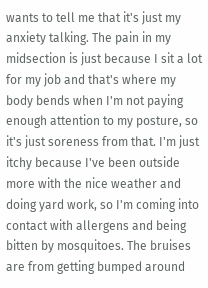wants to tell me that it's just my anxiety talking. The pain in my midsection is just because I sit a lot for my job and that's where my body bends when I'm not paying enough attention to my posture, so it's just soreness from that. I'm just itchy because I've been outside more with the nice weather and doing yard work, so I'm coming into contact with allergens and being bitten by mosquitoes. The bruises are from getting bumped around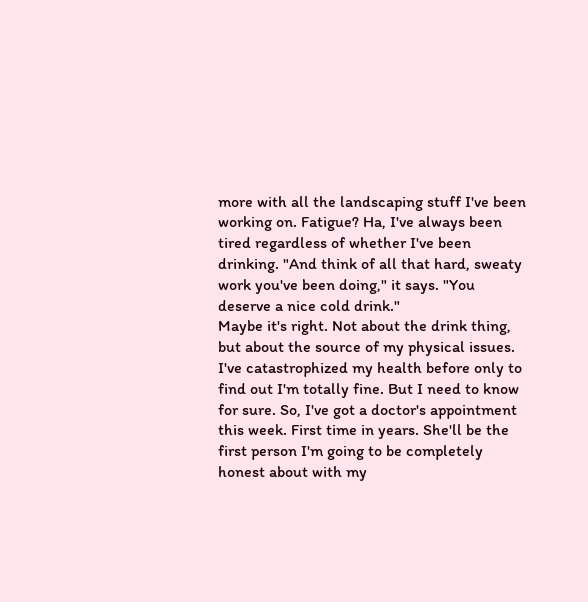more with all the landscaping stuff I've been working on. Fatigue? Ha, I've always been tired regardless of whether I've been drinking. "And think of all that hard, sweaty work you've been doing," it says. "You deserve a nice cold drink."
Maybe it's right. Not about the drink thing, but about the source of my physical issues. I've catastrophized my health before only to find out I'm totally fine. But I need to know for sure. So, I've got a doctor's appointment this week. First time in years. She'll be the first person I'm going to be completely honest about with my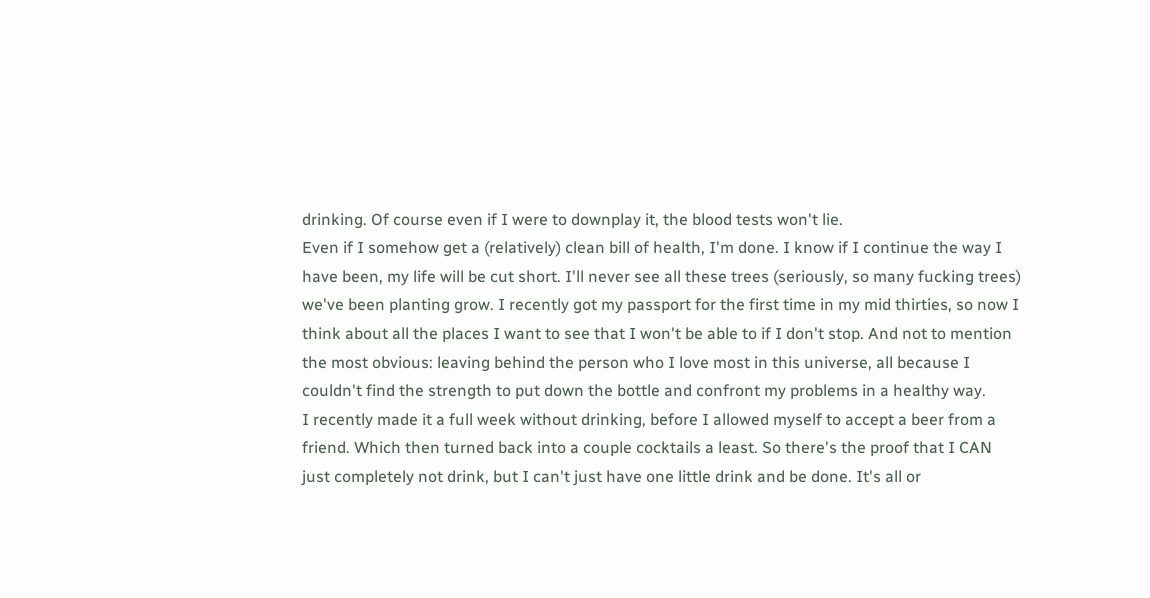drinking. Of course even if I were to downplay it, the blood tests won't lie.
Even if I somehow get a (relatively) clean bill of health, I'm done. I know if I continue the way I have been, my life will be cut short. I'll never see all these trees (seriously, so many fucking trees) we've been planting grow. I recently got my passport for the first time in my mid thirties, so now I think about all the places I want to see that I won't be able to if I don't stop. And not to mention the most obvious: leaving behind the person who I love most in this universe, all because I couldn't find the strength to put down the bottle and confront my problems in a healthy way.
I recently made it a full week without drinking, before I allowed myself to accept a beer from a friend. Which then turned back into a couple cocktails a least. So there's the proof that I CAN just completely not drink, but I can't just have one little drink and be done. It's all or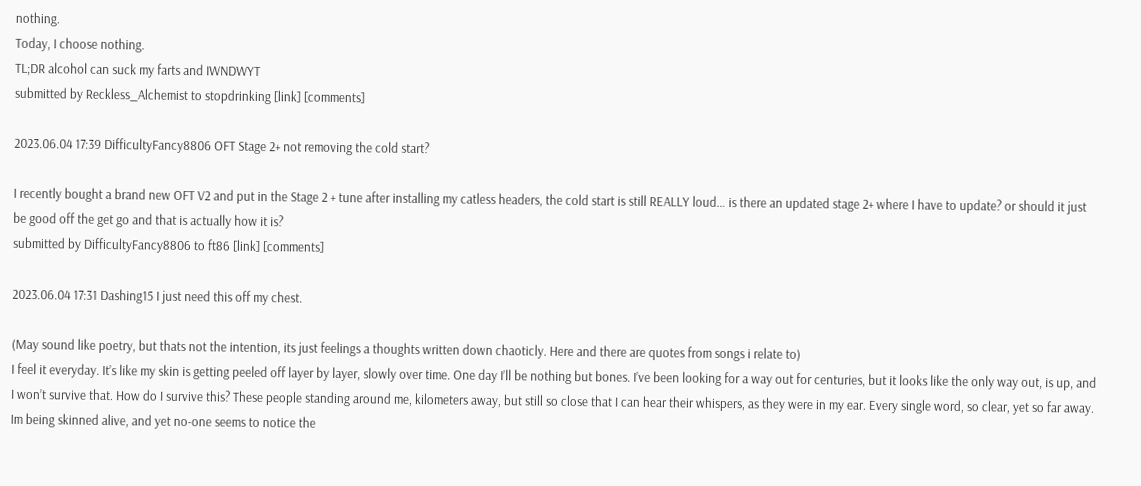nothing.
Today, I choose nothing.
TL;DR alcohol can suck my farts and IWNDWYT
submitted by Reckless_Alchemist to stopdrinking [link] [comments]

2023.06.04 17:39 DifficultyFancy8806 OFT Stage 2+ not removing the cold start?

I recently bought a brand new OFT V2 and put in the Stage 2 + tune after installing my catless headers, the cold start is still REALLY loud… is there an updated stage 2+ where I have to update? or should it just be good off the get go and that is actually how it is?
submitted by DifficultyFancy8806 to ft86 [link] [comments]

2023.06.04 17:31 Dashing15 I just need this off my chest.

(May sound like poetry, but thats not the intention, its just feelings a thoughts written down chaoticly. Here and there are quotes from songs i relate to)
I feel it everyday. It’s like my skin is getting peeled off layer by layer, slowly over time. One day I’ll be nothing but bones. I’ve been looking for a way out for centuries, but it looks like the only way out, is up, and I won’t survive that. How do I survive this? These people standing around me, kilometers away, but still so close that I can hear their whispers, as they were in my ear. Every single word, so clear, yet so far away. Im being skinned alive, and yet no-one seems to notice the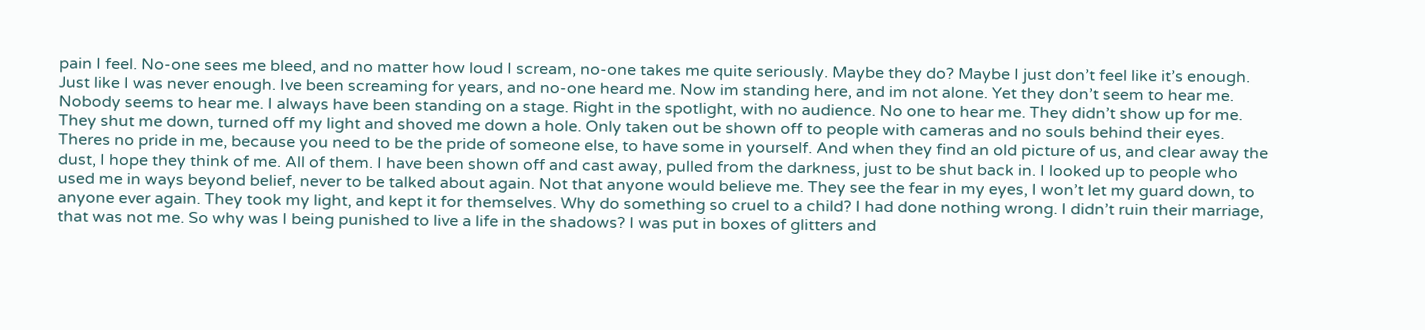pain I feel. No-one sees me bleed, and no matter how loud I scream, no-one takes me quite seriously. Maybe they do? Maybe I just don’t feel like it’s enough. Just like I was never enough. Ive been screaming for years, and no-one heard me. Now im standing here, and im not alone. Yet they don’t seem to hear me. Nobody seems to hear me. I always have been standing on a stage. Right in the spotlight, with no audience. No one to hear me. They didn’t show up for me. They shut me down, turned off my light and shoved me down a hole. Only taken out be shown off to people with cameras and no souls behind their eyes. Theres no pride in me, because you need to be the pride of someone else, to have some in yourself. And when they find an old picture of us, and clear away the dust, I hope they think of me. All of them. I have been shown off and cast away, pulled from the darkness, just to be shut back in. I looked up to people who used me in ways beyond belief, never to be talked about again. Not that anyone would believe me. They see the fear in my eyes, I won’t let my guard down, to anyone ever again. They took my light, and kept it for themselves. Why do something so cruel to a child? I had done nothing wrong. I didn’t ruin their marriage, that was not me. So why was I being punished to live a life in the shadows? I was put in boxes of glitters and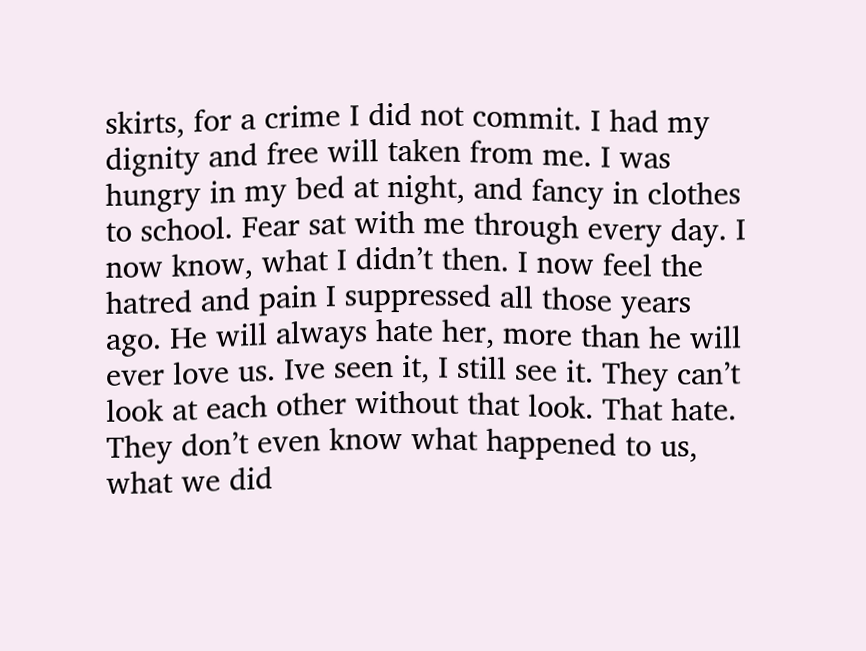skirts, for a crime I did not commit. I had my dignity and free will taken from me. I was hungry in my bed at night, and fancy in clothes to school. Fear sat with me through every day. I now know, what I didn’t then. I now feel the hatred and pain I suppressed all those years ago. He will always hate her, more than he will ever love us. Ive seen it, I still see it. They can’t look at each other without that look. That hate. They don’t even know what happened to us, what we did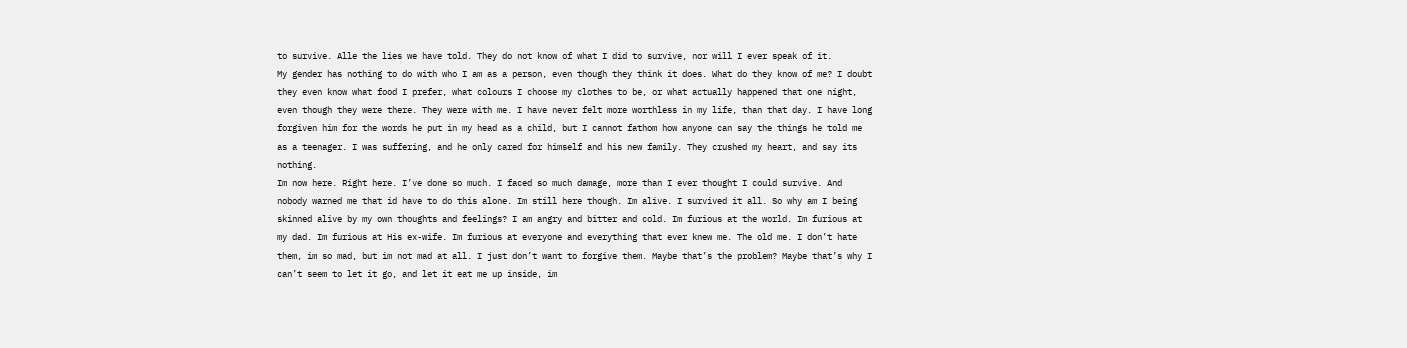to survive. Alle the lies we have told. They do not know of what I did to survive, nor will I ever speak of it.
My gender has nothing to do with who I am as a person, even though they think it does. What do they know of me? I doubt they even know what food I prefer, what colours I choose my clothes to be, or what actually happened that one night, even though they were there. They were with me. I have never felt more worthless in my life, than that day. I have long forgiven him for the words he put in my head as a child, but I cannot fathom how anyone can say the things he told me as a teenager. I was suffering, and he only cared for himself and his new family. They crushed my heart, and say its nothing.
Im now here. Right here. I’ve done so much. I faced so much damage, more than I ever thought I could survive. And nobody warned me that id have to do this alone. Im still here though. Im alive. I survived it all. So why am I being skinned alive by my own thoughts and feelings? I am angry and bitter and cold. Im furious at the world. Im furious at my dad. Im furious at His ex-wife. Im furious at everyone and everything that ever knew me. The old me. I don’t hate them, im so mad, but im not mad at all. I just don’t want to forgive them. Maybe that’s the problem? Maybe that’s why I can’t seem to let it go, and let it eat me up inside, im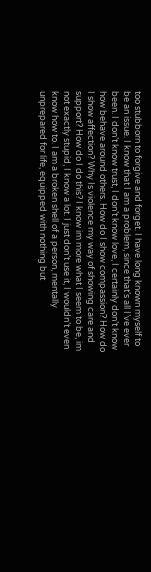too stubborn to forgive and forget. I have long known myself to be an issue. I know that I am a problem, since that’s all I’ve ever been. I don’t know trust, I don’t know love, I certainly don’t know how behave around others. How do I show compassion? How do I show affection? Why Is violence my way of showing care and support? How do I do this? I know im more what I seem to be, im not exactly stupid, I know a lot. I just don’t use it, I wouldn’t even know how to. I am a broken shell of a person, mentally unprepared for life, equipped with nothing but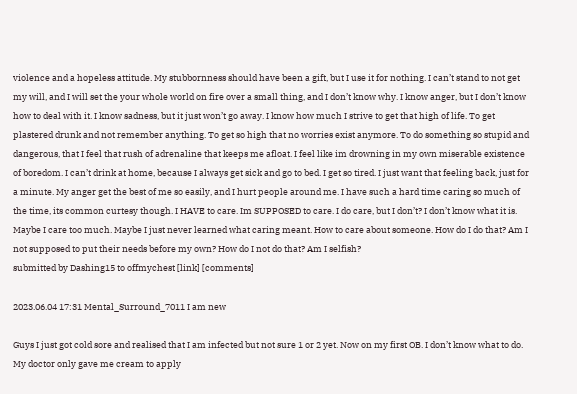violence and a hopeless attitude. My stubbornness should have been a gift, but I use it for nothing. I can’t stand to not get my will, and I will set the your whole world on fire over a small thing, and I don’t know why. I know anger, but I don’t know how to deal with it. I know sadness, but it just won’t go away. I know how much I strive to get that high of life. To get plastered drunk and not remember anything. To get so high that no worries exist anymore. To do something so stupid and dangerous, that I feel that rush of adrenaline that keeps me afloat. I feel like im drowning in my own miserable existence of boredom. I can’t drink at home, because I always get sick and go to bed. I get so tired. I just want that feeling back, just for a minute. My anger get the best of me so easily, and I hurt people around me. I have such a hard time caring so much of the time, its common curtesy though. I HAVE to care. Im SUPPOSED to care. I do care, but I don’t? I don’t know what it is. Maybe I care too much. Maybe I just never learned what caring meant. How to care about someone. How do I do that? Am I not supposed to put their needs before my own? How do I not do that? Am I selfish?
submitted by Dashing15 to offmychest [link] [comments]

2023.06.04 17:31 Mental_Surround_7011 I am new

Guys I just got cold sore and realised that I am infected but not sure 1 or 2 yet. Now on my first OB. I don’t know what to do. My doctor only gave me cream to apply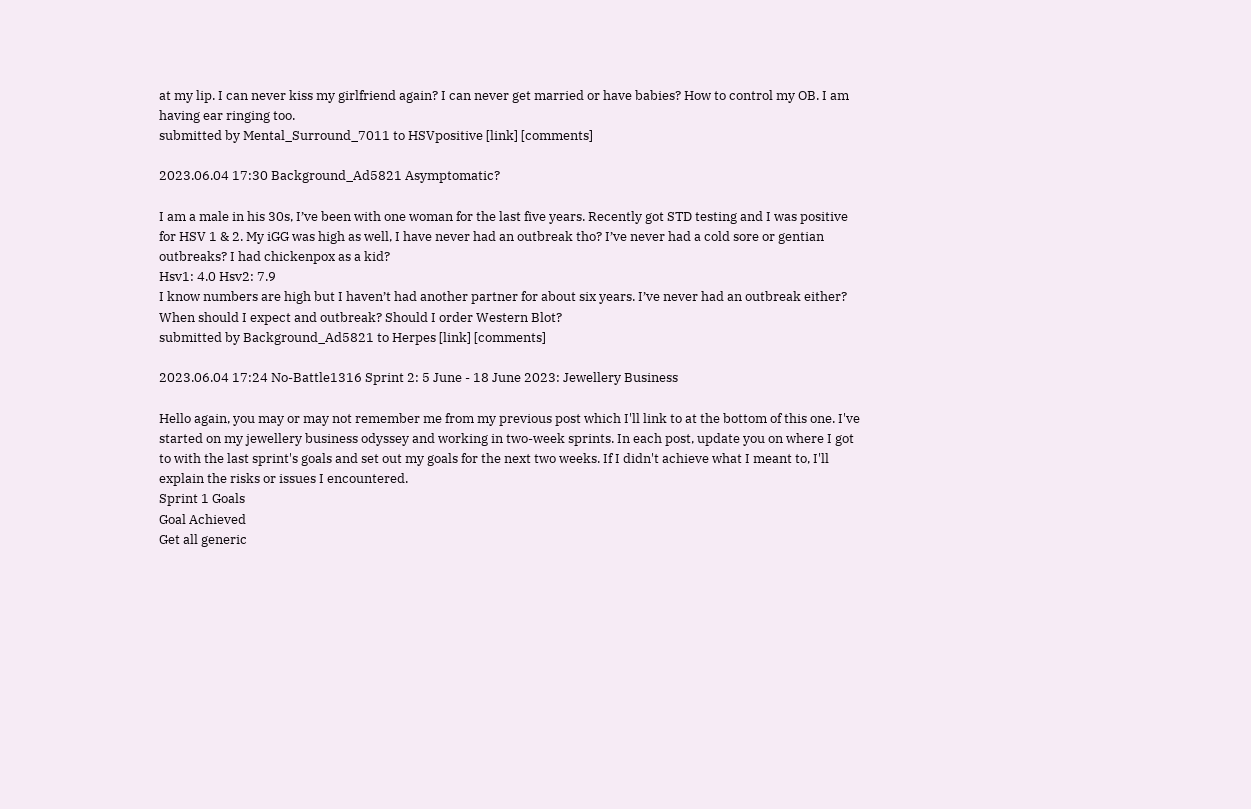at my lip. I can never kiss my girlfriend again? I can never get married or have babies? How to control my OB. I am having ear ringing too.
submitted by Mental_Surround_7011 to HSVpositive [link] [comments]

2023.06.04 17:30 Background_Ad5821 Asymptomatic?

I am a male in his 30s, I’ve been with one woman for the last five years. Recently got STD testing and I was positive for HSV 1 & 2. My iGG was high as well, I have never had an outbreak tho? I’ve never had a cold sore or gentian outbreaks? I had chickenpox as a kid?
Hsv1: 4.0 Hsv2: 7.9
I know numbers are high but I haven’t had another partner for about six years. I’ve never had an outbreak either? When should I expect and outbreak? Should I order Western Blot?
submitted by Background_Ad5821 to Herpes [link] [comments]

2023.06.04 17:24 No-Battle1316 Sprint 2: 5 June - 18 June 2023: Jewellery Business

Hello again, you may or may not remember me from my previous post which I'll link to at the bottom of this one. I've started on my jewellery business odyssey and working in two-week sprints. In each post, update you on where I got to with the last sprint's goals and set out my goals for the next two weeks. If I didn't achieve what I meant to, I'll explain the risks or issues I encountered.
Sprint 1 Goals
Goal Achieved
Get all generic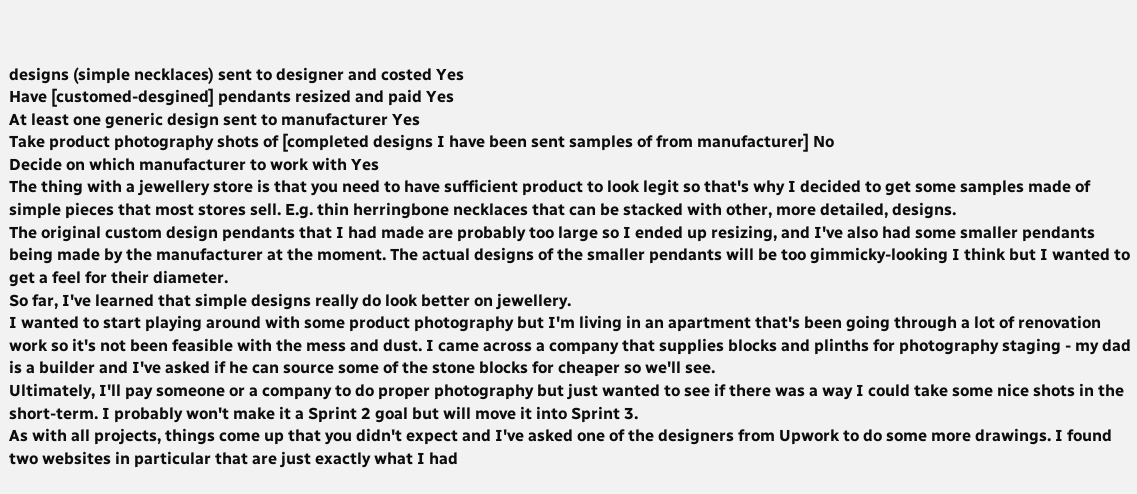designs (simple necklaces) sent to designer and costed Yes
Have [customed-desgined] pendants resized and paid Yes
At least one generic design sent to manufacturer Yes
Take product photography shots of [completed designs I have been sent samples of from manufacturer] No
Decide on which manufacturer to work with Yes
The thing with a jewellery store is that you need to have sufficient product to look legit so that's why I decided to get some samples made of simple pieces that most stores sell. E.g. thin herringbone necklaces that can be stacked with other, more detailed, designs.
The original custom design pendants that I had made are probably too large so I ended up resizing, and I've also had some smaller pendants being made by the manufacturer at the moment. The actual designs of the smaller pendants will be too gimmicky-looking I think but I wanted to get a feel for their diameter.
So far, I've learned that simple designs really do look better on jewellery.
I wanted to start playing around with some product photography but I'm living in an apartment that's been going through a lot of renovation work so it's not been feasible with the mess and dust. I came across a company that supplies blocks and plinths for photography staging - my dad is a builder and I've asked if he can source some of the stone blocks for cheaper so we'll see.
Ultimately, I'll pay someone or a company to do proper photography but just wanted to see if there was a way I could take some nice shots in the short-term. I probably won't make it a Sprint 2 goal but will move it into Sprint 3.
As with all projects, things come up that you didn't expect and I've asked one of the designers from Upwork to do some more drawings. I found two websites in particular that are just exactly what I had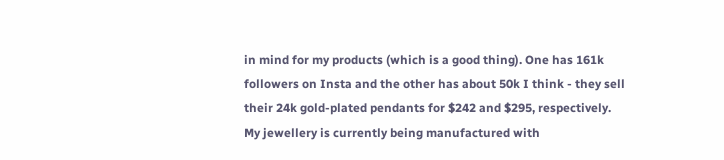in mind for my products (which is a good thing). One has 161k followers on Insta and the other has about 50k I think - they sell their 24k gold-plated pendants for $242 and $295, respectively.
My jewellery is currently being manufactured with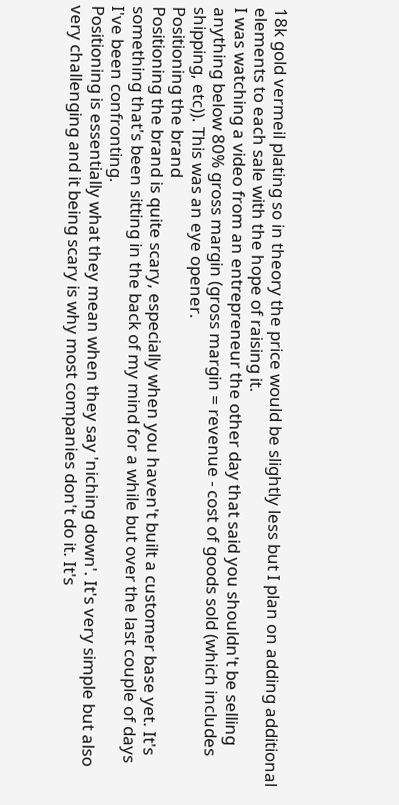18k gold vermeil plating so in theory the price would be slightly less but I plan on adding additional elements to each sale with the hope of raising it.
I was watching a video from an entrepreneur the other day that said you shouldn't be selling anything below 80% gross margin (gross margin = revenue - cost of goods sold (which includes shipping, etc)). This was an eye opener.
Positioning the brand
Positioning the brand is quite scary, especially when you haven't built a customer base yet. It's something that's been sitting in the back of my mind for a while but over the last couple of days I've been confronting.
Positioning is essentially what they mean when they say 'niching down'. It's very simple but also very challenging and it being scary is why most companies don't do it. It's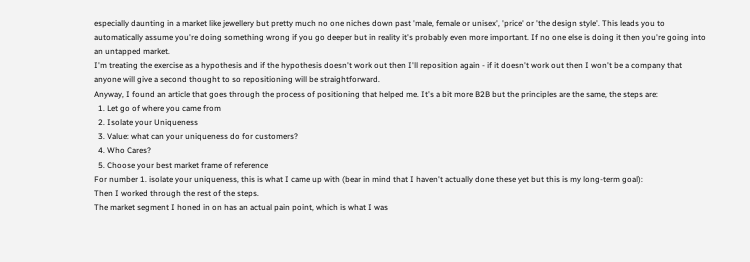especially daunting in a market like jewellery but pretty much no one niches down past 'male, female or unisex', 'price' or 'the design style'. This leads you to automatically assume you're doing something wrong if you go deeper but in reality it's probably even more important. If no one else is doing it then you're going into an untapped market.
I'm treating the exercise as a hypothesis and if the hypothesis doesn't work out then I'll reposition again - if it doesn't work out then I won't be a company that anyone will give a second thought to so repositioning will be straightforward.
Anyway, I found an article that goes through the process of positioning that helped me. It's a bit more B2B but the principles are the same, the steps are:
  1. Let go of where you came from
  2. Isolate your Uniqueness
  3. Value: what can your uniqueness do for customers?
  4. Who Cares?
  5. Choose your best market frame of reference
For number 1. isolate your uniqueness, this is what I came up with (bear in mind that I haven't actually done these yet but this is my long-term goal):
Then I worked through the rest of the steps.
The market segment I honed in on has an actual pain point, which is what I was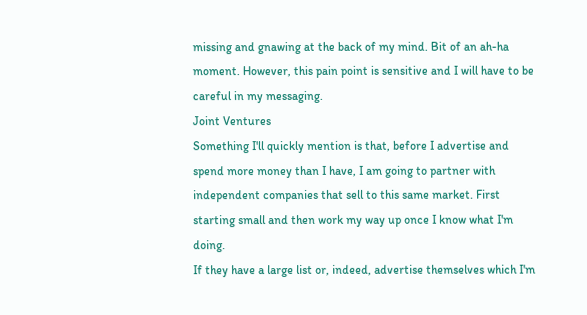missing and gnawing at the back of my mind. Bit of an ah-ha moment. However, this pain point is sensitive and I will have to be careful in my messaging.
Joint Ventures
Something I'll quickly mention is that, before I advertise and spend more money than I have, I am going to partner with independent companies that sell to this same market. First starting small and then work my way up once I know what I'm doing.
If they have a large list or, indeed, advertise themselves which I'm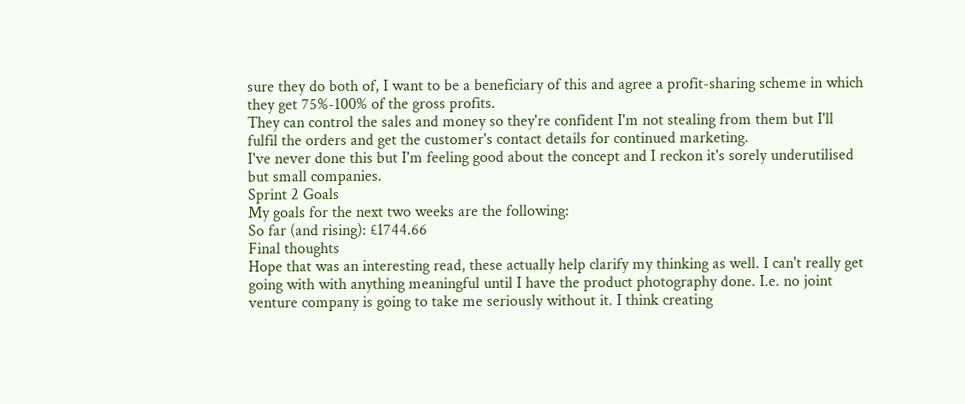sure they do both of, I want to be a beneficiary of this and agree a profit-sharing scheme in which they get 75%-100% of the gross profits.
They can control the sales and money so they're confident I'm not stealing from them but I'll fulfil the orders and get the customer's contact details for continued marketing.
I've never done this but I'm feeling good about the concept and I reckon it's sorely underutilised but small companies.
Sprint 2 Goals
My goals for the next two weeks are the following:
So far (and rising): £1744.66
Final thoughts
Hope that was an interesting read, these actually help clarify my thinking as well. I can't really get going with with anything meaningful until I have the product photography done. I.e. no joint venture company is going to take me seriously without it. I think creating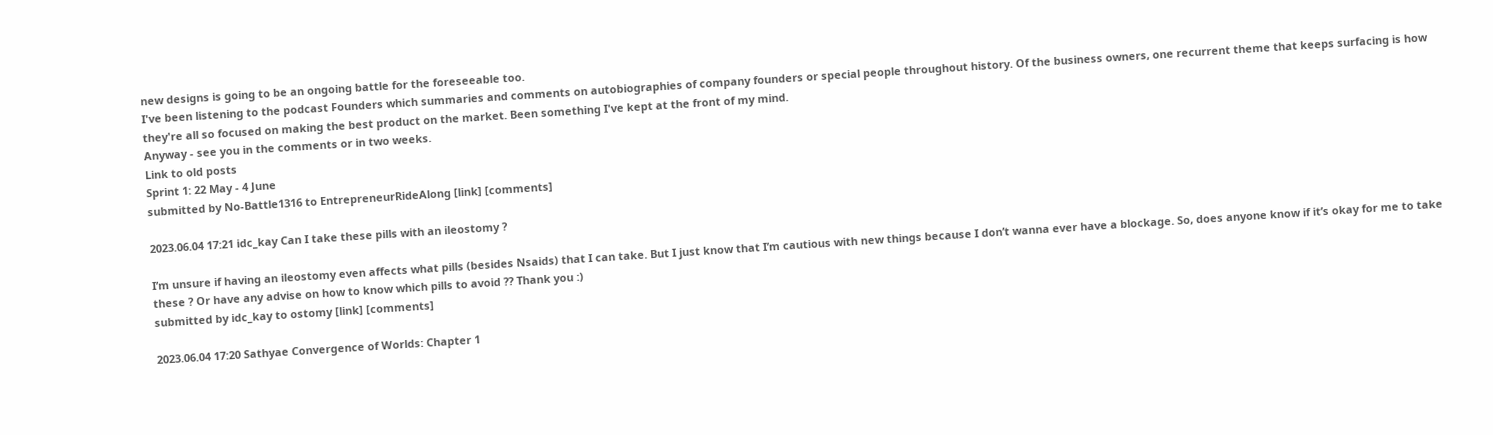new designs is going to be an ongoing battle for the foreseeable too.
I've been listening to the podcast Founders which summaries and comments on autobiographies of company founders or special people throughout history. Of the business owners, one recurrent theme that keeps surfacing is how they're all so focused on making the best product on the market. Been something I've kept at the front of my mind.
Anyway - see you in the comments or in two weeks.
Link to old posts
Sprint 1: 22 May - 4 June
submitted by No-Battle1316 to EntrepreneurRideAlong [link] [comments]

2023.06.04 17:21 idc_kay Can I take these pills with an ileostomy ?

I’m unsure if having an ileostomy even affects what pills (besides Nsaids) that I can take. But I just know that I’m cautious with new things because I don’t wanna ever have a blockage. So, does anyone know if it’s okay for me to take these ? Or have any advise on how to know which pills to avoid ?? Thank you :)
submitted by idc_kay to ostomy [link] [comments]

2023.06.04 17:20 Sathyae Convergence of Worlds: Chapter 1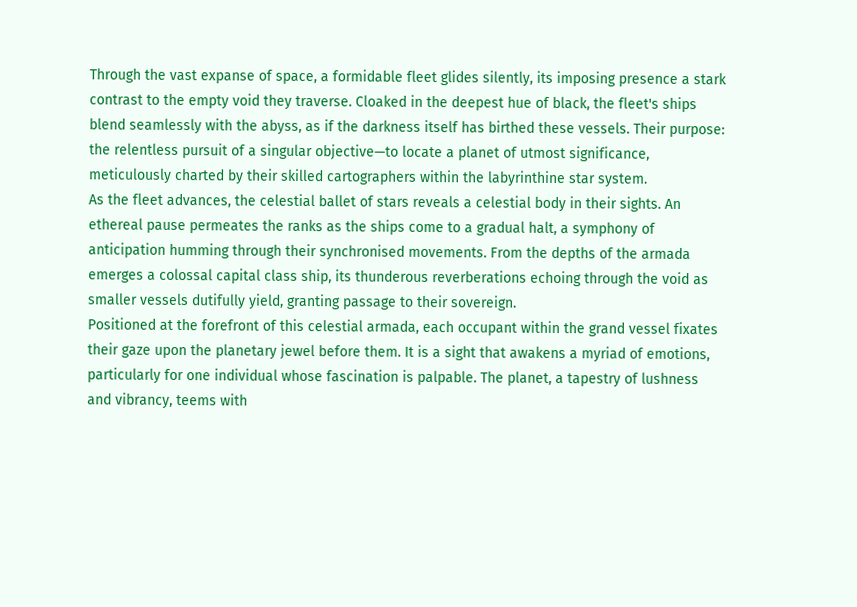Through the vast expanse of space, a formidable fleet glides silently, its imposing presence a stark contrast to the empty void they traverse. Cloaked in the deepest hue of black, the fleet's ships blend seamlessly with the abyss, as if the darkness itself has birthed these vessels. Their purpose: the relentless pursuit of a singular objective—to locate a planet of utmost significance, meticulously charted by their skilled cartographers within the labyrinthine star system.
As the fleet advances, the celestial ballet of stars reveals a celestial body in their sights. An ethereal pause permeates the ranks as the ships come to a gradual halt, a symphony of anticipation humming through their synchronised movements. From the depths of the armada emerges a colossal capital class ship, its thunderous reverberations echoing through the void as smaller vessels dutifully yield, granting passage to their sovereign.
Positioned at the forefront of this celestial armada, each occupant within the grand vessel fixates their gaze upon the planetary jewel before them. It is a sight that awakens a myriad of emotions, particularly for one individual whose fascination is palpable. The planet, a tapestry of lushness and vibrancy, teems with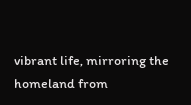vibrant life, mirroring the homeland from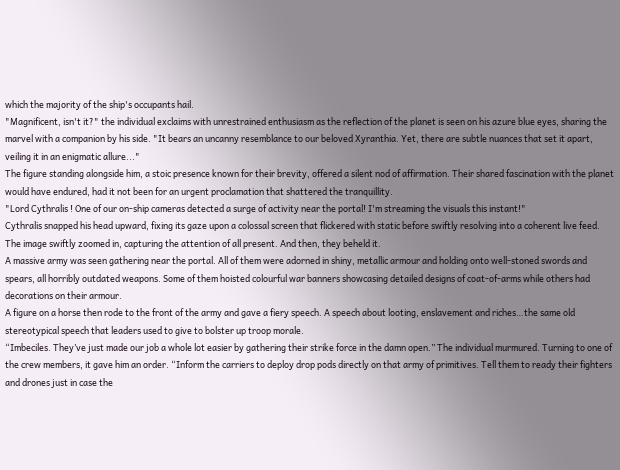which the majority of the ship's occupants hail.
"Magnificent, isn't it?" the individual exclaims with unrestrained enthusiasm as the reflection of the planet is seen on his azure blue eyes, sharing the marvel with a companion by his side. "It bears an uncanny resemblance to our beloved Xyranthia. Yet, there are subtle nuances that set it apart, veiling it in an enigmatic allure..."
The figure standing alongside him, a stoic presence known for their brevity, offered a silent nod of affirmation. Their shared fascination with the planet would have endured, had it not been for an urgent proclamation that shattered the tranquillity.
"Lord Cythralis ! One of our on-ship cameras detected a surge of activity near the portal! I'm streaming the visuals this instant!"
Cythralis snapped his head upward, fixing its gaze upon a colossal screen that flickered with static before swiftly resolving into a coherent live feed. The image swiftly zoomed in, capturing the attention of all present. And then, they beheld it.
A massive army was seen gathering near the portal. All of them were adorned in shiny, metallic armour and holding onto well-stoned swords and spears, all horribly outdated weapons. Some of them hoisted colourful war banners showcasing detailed designs of coat-of-arms while others had decorations on their armour.
A figure on a horse then rode to the front of the army and gave a fiery speech. A speech about looting, enslavement and riches…the same old stereotypical speech that leaders used to give to bolster up troop morale.
“Imbeciles. They’ve just made our job a whole lot easier by gathering their strike force in the damn open.” The individual murmured. Turning to one of the crew members, it gave him an order. “Inform the carriers to deploy drop pods directly on that army of primitives. Tell them to ready their fighters and drones just in case the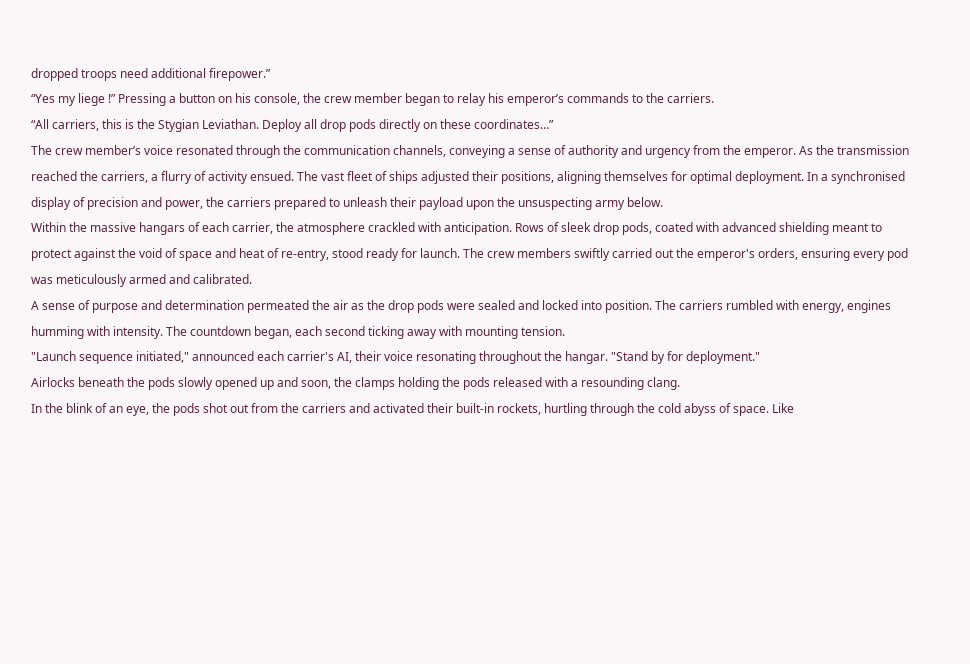dropped troops need additional firepower.”
“Yes my liege !” Pressing a button on his console, the crew member began to relay his emperor’s commands to the carriers.
“All carriers, this is the Stygian Leviathan. Deploy all drop pods directly on these coordinates…”
The crew member’s voice resonated through the communication channels, conveying a sense of authority and urgency from the emperor. As the transmission reached the carriers, a flurry of activity ensued. The vast fleet of ships adjusted their positions, aligning themselves for optimal deployment. In a synchronised display of precision and power, the carriers prepared to unleash their payload upon the unsuspecting army below.
Within the massive hangars of each carrier, the atmosphere crackled with anticipation. Rows of sleek drop pods, coated with advanced shielding meant to protect against the void of space and heat of re-entry, stood ready for launch. The crew members swiftly carried out the emperor's orders, ensuring every pod was meticulously armed and calibrated.
A sense of purpose and determination permeated the air as the drop pods were sealed and locked into position. The carriers rumbled with energy, engines humming with intensity. The countdown began, each second ticking away with mounting tension.
"Launch sequence initiated," announced each carrier's AI, their voice resonating throughout the hangar. "Stand by for deployment."
Airlocks beneath the pods slowly opened up and soon, the clamps holding the pods released with a resounding clang.
In the blink of an eye, the pods shot out from the carriers and activated their built-in rockets, hurtling through the cold abyss of space. Like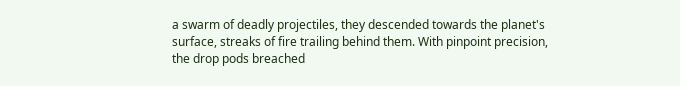a swarm of deadly projectiles, they descended towards the planet's surface, streaks of fire trailing behind them. With pinpoint precision, the drop pods breached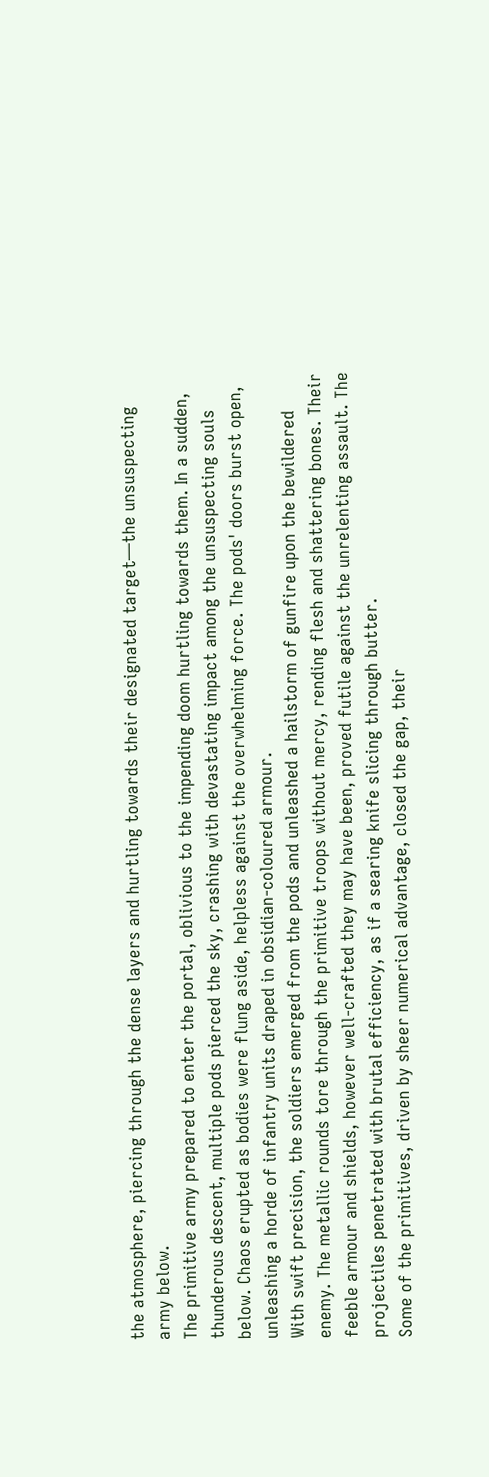the atmosphere, piercing through the dense layers and hurtling towards their designated target—the unsuspecting army below.
The primitive army prepared to enter the portal, oblivious to the impending doom hurtling towards them. In a sudden, thunderous descent, multiple pods pierced the sky, crashing with devastating impact among the unsuspecting souls below. Chaos erupted as bodies were flung aside, helpless against the overwhelming force. The pods' doors burst open, unleashing a horde of infantry units draped in obsidian-coloured armour.
With swift precision, the soldiers emerged from the pods and unleashed a hailstorm of gunfire upon the bewildered enemy. The metallic rounds tore through the primitive troops without mercy, rending flesh and shattering bones. Their feeble armour and shields, however well-crafted they may have been, proved futile against the unrelenting assault. The projectiles penetrated with brutal efficiency, as if a searing knife slicing through butter.
Some of the primitives, driven by sheer numerical advantage, closed the gap, their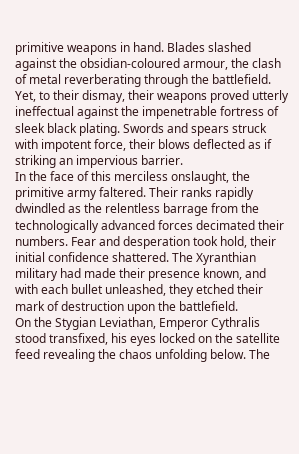primitive weapons in hand. Blades slashed against the obsidian-coloured armour, the clash of metal reverberating through the battlefield. Yet, to their dismay, their weapons proved utterly ineffectual against the impenetrable fortress of sleek black plating. Swords and spears struck with impotent force, their blows deflected as if striking an impervious barrier.
In the face of this merciless onslaught, the primitive army faltered. Their ranks rapidly dwindled as the relentless barrage from the technologically advanced forces decimated their numbers. Fear and desperation took hold, their initial confidence shattered. The Xyranthian military had made their presence known, and with each bullet unleashed, they etched their mark of destruction upon the battlefield.
On the Stygian Leviathan, Emperor Cythralis stood transfixed, his eyes locked on the satellite feed revealing the chaos unfolding below. The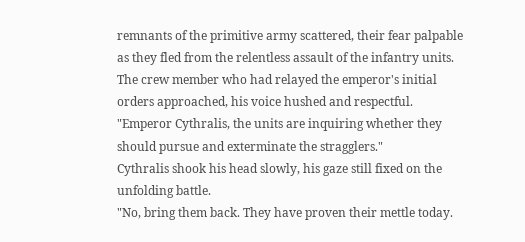remnants of the primitive army scattered, their fear palpable as they fled from the relentless assault of the infantry units. The crew member who had relayed the emperor's initial orders approached, his voice hushed and respectful.
"Emperor Cythralis, the units are inquiring whether they should pursue and exterminate the stragglers."
Cythralis shook his head slowly, his gaze still fixed on the unfolding battle.
"No, bring them back. They have proven their mettle today.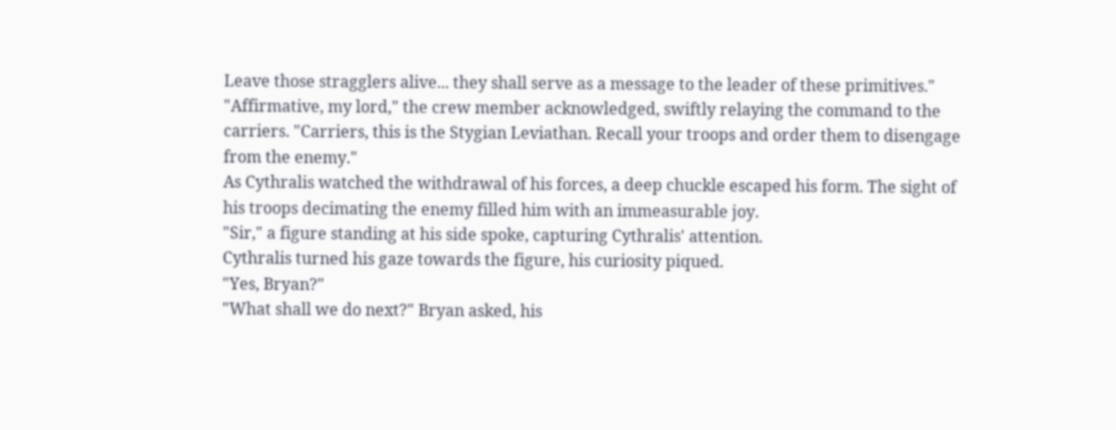Leave those stragglers alive... they shall serve as a message to the leader of these primitives."
"Affirmative, my lord," the crew member acknowledged, swiftly relaying the command to the carriers. "Carriers, this is the Stygian Leviathan. Recall your troops and order them to disengage from the enemy."
As Cythralis watched the withdrawal of his forces, a deep chuckle escaped his form. The sight of his troops decimating the enemy filled him with an immeasurable joy.
"Sir," a figure standing at his side spoke, capturing Cythralis' attention.
Cythralis turned his gaze towards the figure, his curiosity piqued.
"Yes, Bryan?"
"What shall we do next?" Bryan asked, his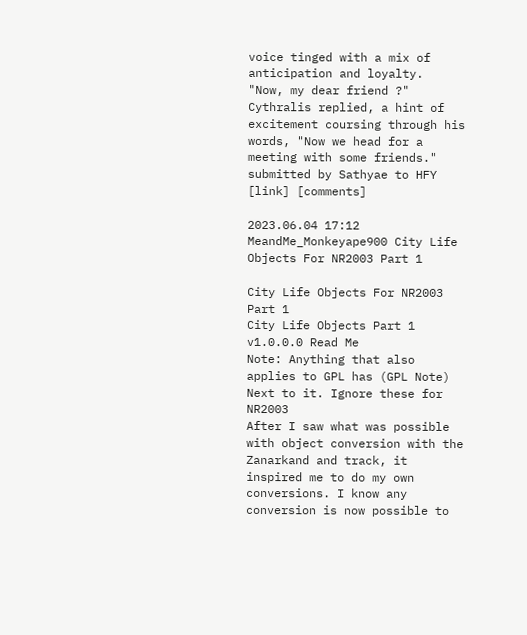voice tinged with a mix of anticipation and loyalty.
"Now, my dear friend ?" Cythralis replied, a hint of excitement coursing through his words, "Now we head for a meeting with some friends."
submitted by Sathyae to HFY [link] [comments]

2023.06.04 17:12 MeandMe_Monkeyape900 City Life Objects For NR2003 Part 1

City Life Objects For NR2003 Part 1
City Life Objects Part 1 v1.0.0.0 Read Me
Note: Anything that also applies to GPL has (GPL Note) Next to it. Ignore these for NR2003
After I saw what was possible with object conversion with the Zanarkand and track, it inspired me to do my own conversions. I know any conversion is now possible to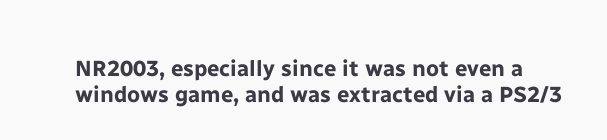NR2003, especially since it was not even a windows game, and was extracted via a PS2/3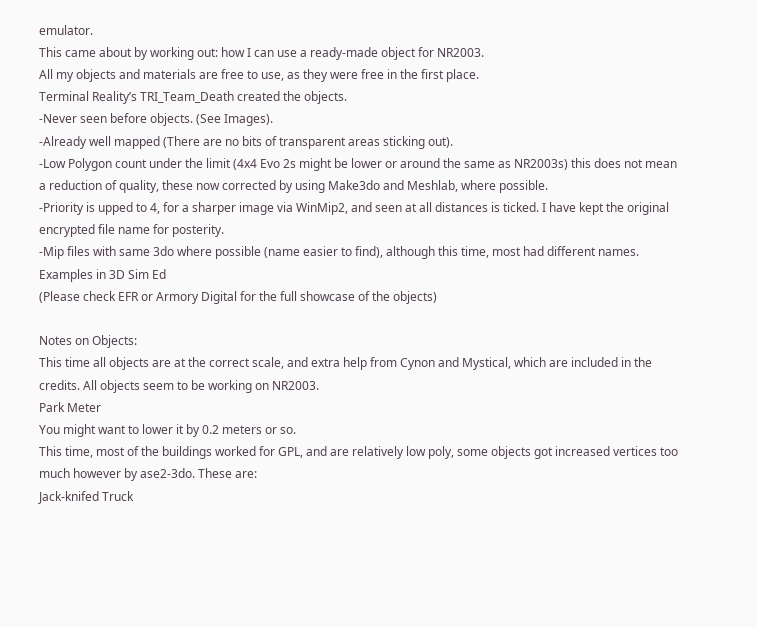emulator.
This came about by working out: how I can use a ready-made object for NR2003.
All my objects and materials are free to use, as they were free in the first place.
Terminal Reality’s TRI_Team_Death created the objects.
-Never seen before objects. (See Images).
-Already well mapped (There are no bits of transparent areas sticking out).
-Low Polygon count under the limit (4x4 Evo 2s might be lower or around the same as NR2003s) this does not mean a reduction of quality, these now corrected by using Make3do and Meshlab, where possible.
-Priority is upped to 4, for a sharper image via WinMip2, and seen at all distances is ticked. I have kept the original encrypted file name for posterity.
-Mip files with same 3do where possible (name easier to find), although this time, most had different names.
Examples in 3D Sim Ed
(Please check EFR or Armory Digital for the full showcase of the objects)

Notes on Objects:
This time all objects are at the correct scale, and extra help from Cynon and Mystical, which are included in the credits. All objects seem to be working on NR2003.
Park Meter
You might want to lower it by 0.2 meters or so.
This time, most of the buildings worked for GPL, and are relatively low poly, some objects got increased vertices too much however by ase2-3do. These are:
Jack-knifed Truck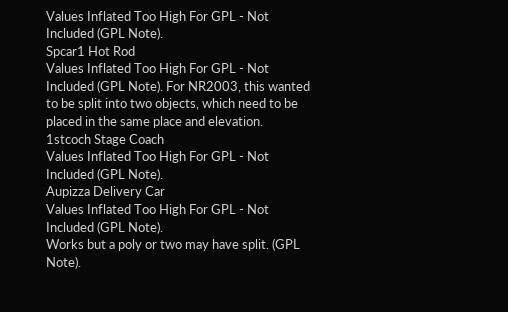Values Inflated Too High For GPL - Not Included (GPL Note).
Spcar1 Hot Rod
Values Inflated Too High For GPL - Not Included (GPL Note). For NR2003, this wanted to be split into two objects, which need to be placed in the same place and elevation.
1stcoch Stage Coach
Values Inflated Too High For GPL - Not Included (GPL Note).
Aupizza Delivery Car
Values Inflated Too High For GPL - Not Included (GPL Note).
Works but a poly or two may have split. (GPL Note).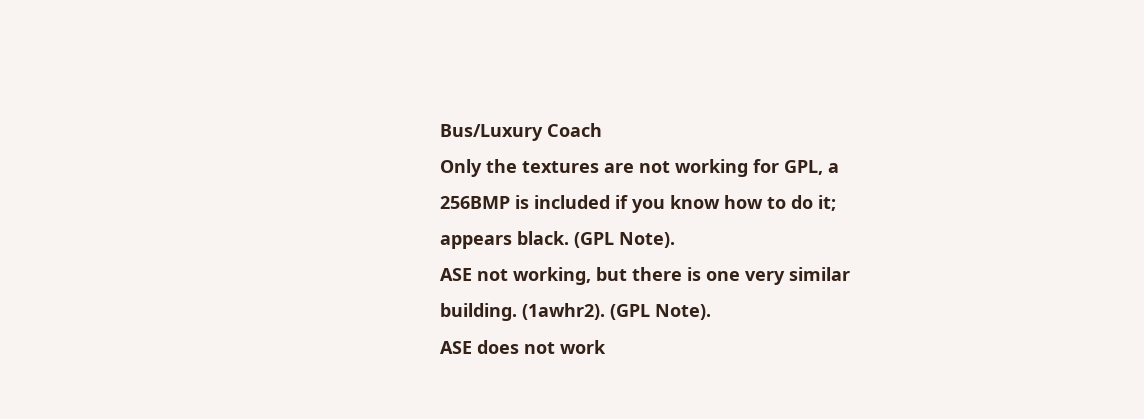Bus/Luxury Coach
Only the textures are not working for GPL, a 256BMP is included if you know how to do it; appears black. (GPL Note).
ASE not working, but there is one very similar building. (1awhr2). (GPL Note).
ASE does not work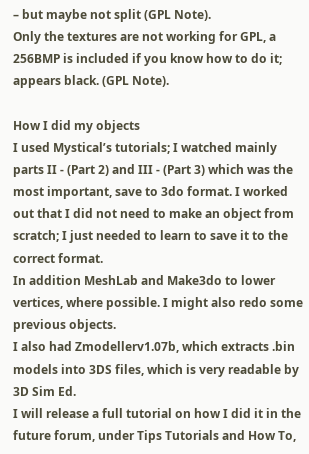– but maybe not split (GPL Note).
Only the textures are not working for GPL, a 256BMP is included if you know how to do it; appears black. (GPL Note).

How I did my objects
I used Mystical’s tutorials; I watched mainly parts II - (Part 2) and III - (Part 3) which was the most important, save to 3do format. I worked out that I did not need to make an object from scratch; I just needed to learn to save it to the correct format.
In addition MeshLab and Make3do to lower vertices, where possible. I might also redo some previous objects.
I also had Zmodellerv1.07b, which extracts .bin models into 3DS files, which is very readable by 3D Sim Ed.
I will release a full tutorial on how I did it in the future forum, under Tips Tutorials and How To,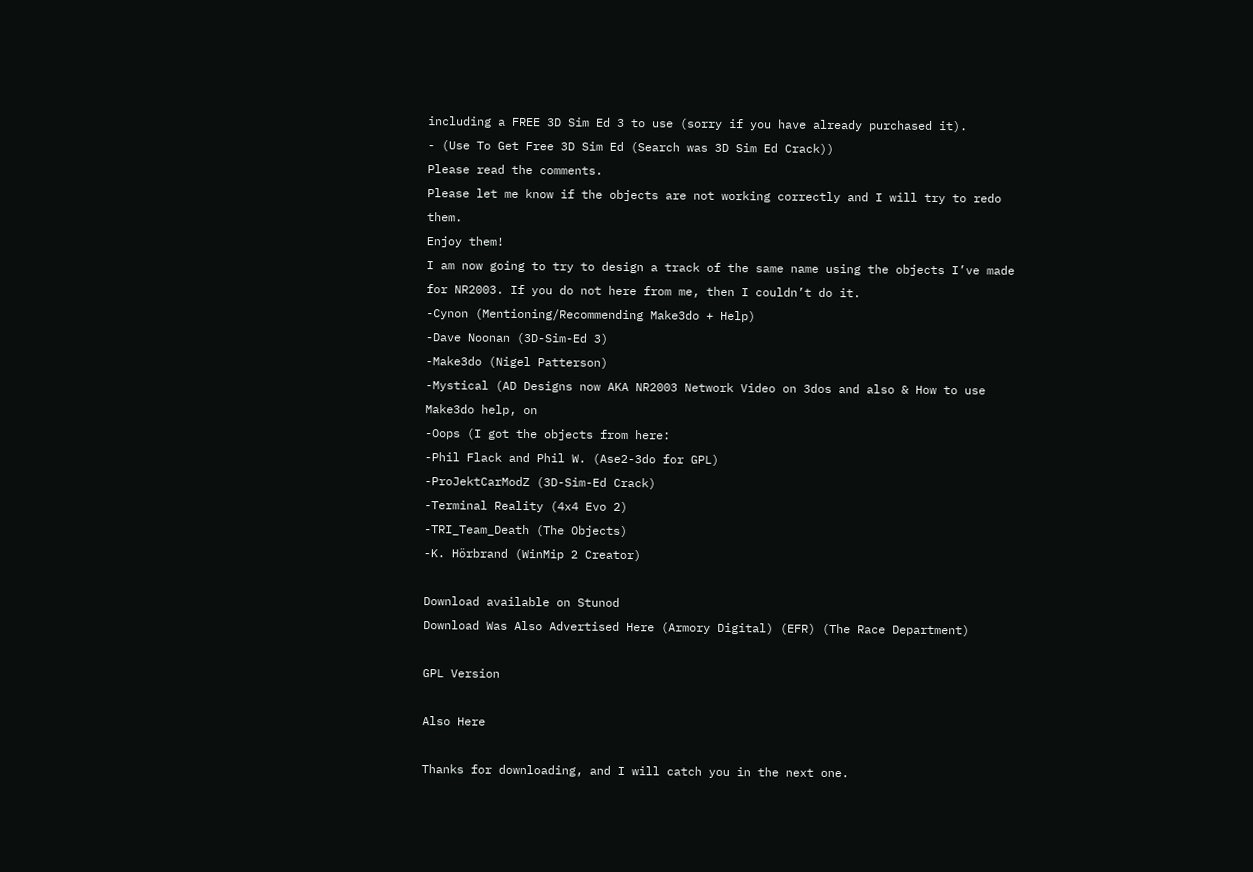including a FREE 3D Sim Ed 3 to use (sorry if you have already purchased it).
- (Use To Get Free 3D Sim Ed (Search was 3D Sim Ed Crack))
Please read the comments.
Please let me know if the objects are not working correctly and I will try to redo them.
Enjoy them!
I am now going to try to design a track of the same name using the objects I’ve made for NR2003. If you do not here from me, then I couldn’t do it.
-Cynon (Mentioning/Recommending Make3do + Help)
-Dave Noonan (3D-Sim-Ed 3)
-Make3do (Nigel Patterson)
-Mystical (AD Designs now AKA NR2003 Network Video on 3dos and also & How to use Make3do help, on
-Oops (I got the objects from here:
-Phil Flack and Phil W. (Ase2-3do for GPL)
-ProJektCarModZ (3D-Sim-Ed Crack)
-Terminal Reality (4x4 Evo 2)
-TRI_Team_Death (The Objects)
-K. Hörbrand (WinMip 2 Creator)

Download available on Stunod
Download Was Also Advertised Here (Armory Digital) (EFR) (The Race Department)

GPL Version

Also Here

Thanks for downloading, and I will catch you in the next one.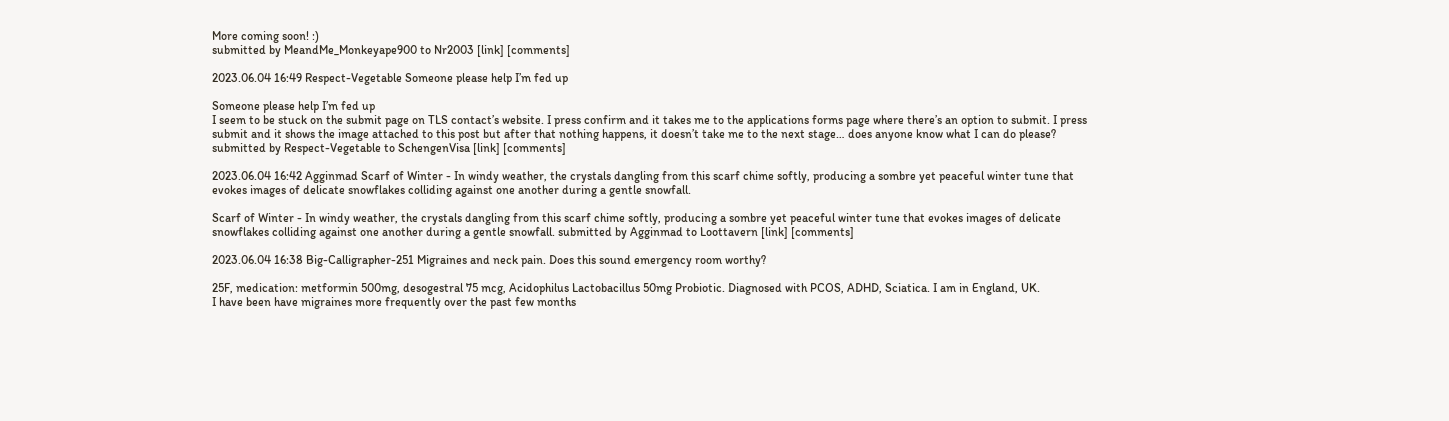More coming soon! :)
submitted by MeandMe_Monkeyape900 to Nr2003 [link] [comments]

2023.06.04 16:49 Respect-Vegetable Someone please help I’m fed up

Someone please help I’m fed up
I seem to be stuck on the submit page on TLS contact’s website. I press confirm and it takes me to the applications forms page where there’s an option to submit. I press submit and it shows the image attached to this post but after that nothing happens, it doesn’t take me to the next stage… does anyone know what I can do please?
submitted by Respect-Vegetable to SchengenVisa [link] [comments]

2023.06.04 16:42 Agginmad Scarf of Winter - In windy weather, the crystals dangling from this scarf chime softly, producing a sombre yet peaceful winter tune that evokes images of delicate snowflakes colliding against one another during a gentle snowfall.

Scarf of Winter - In windy weather, the crystals dangling from this scarf chime softly, producing a sombre yet peaceful winter tune that evokes images of delicate snowflakes colliding against one another during a gentle snowfall. submitted by Agginmad to Loottavern [link] [comments]

2023.06.04 16:38 Big-Calligrapher-251 Migraines and neck pain. Does this sound emergency room worthy?

25F, medication: metformin 500mg, desogestral 75 mcg, Acidophilus Lactobacillus 50mg Probiotic. Diagnosed with PCOS, ADHD, Sciatica. I am in England, UK.
I have been have migraines more frequently over the past few months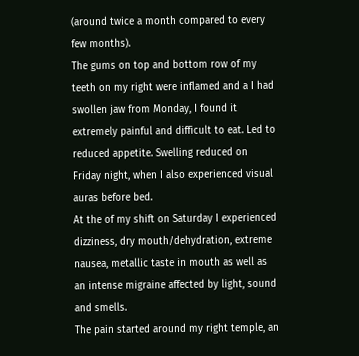(around twice a month compared to every few months).
The gums on top and bottom row of my teeth on my right were inflamed and a I had swollen jaw from Monday, I found it extremely painful and difficult to eat. Led to reduced appetite. Swelling reduced on Friday night, when I also experienced visual auras before bed.
At the of my shift on Saturday I experienced dizziness, dry mouth/dehydration, extreme nausea, metallic taste in mouth as well as an intense migraine affected by light, sound and smells.
The pain started around my right temple, an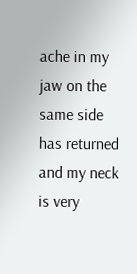ache in my jaw on the same side has returned and my neck is very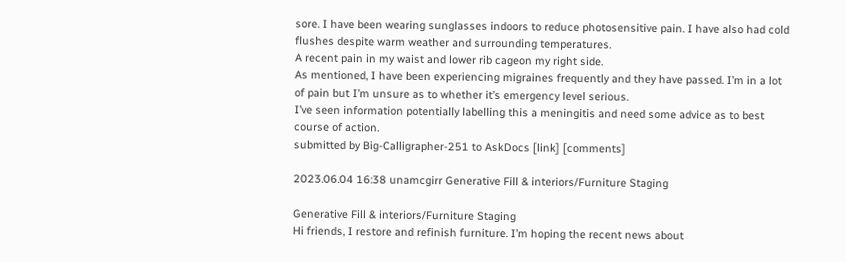sore. I have been wearing sunglasses indoors to reduce photosensitive pain. I have also had cold flushes despite warm weather and surrounding temperatures.
A recent pain in my waist and lower rib cageon my right side.
As mentioned, I have been experiencing migraines frequently and they have passed. I’m in a lot of pain but I’m unsure as to whether it’s emergency level serious.
I’ve seen information potentially labelling this a meningitis and need some advice as to best course of action.
submitted by Big-Calligrapher-251 to AskDocs [link] [comments]

2023.06.04 16:38 unamcgirr Generative Fill & interiors/Furniture Staging

Generative Fill & interiors/Furniture Staging
Hi friends, I restore and refinish furniture. I’m hoping the recent news about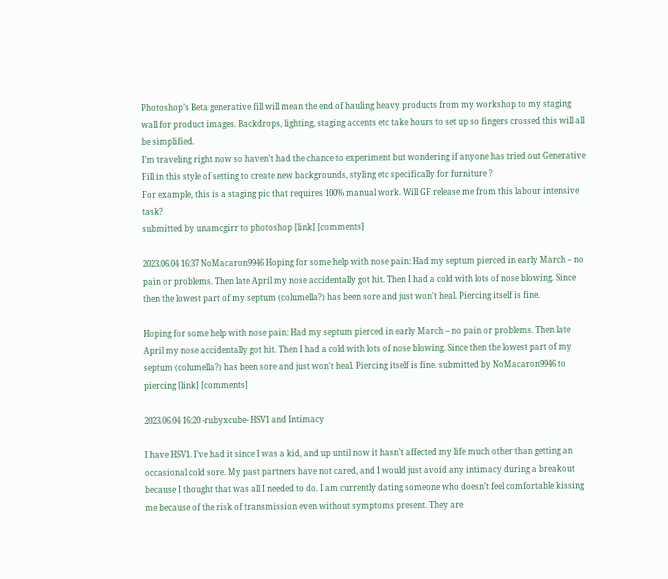Photoshop’s Beta generative fill will mean the end of hauling heavy products from my workshop to my staging wall for product images. Backdrops, lighting, staging accents etc take hours to set up so fingers crossed this will all be simplified.
I’m traveling right now so haven’t had the chance to experiment but wondering if anyone has tried out Generative Fill in this style of setting to create new backgrounds, styling etc specifically for furniture ?
For example, this is a staging pic that requires 100% manual work. Will GF release me from this labour intensive task?
submitted by unamcgirr to photoshop [link] [comments]

2023.06.04 16:37 NoMacaron9946 Hoping for some help with nose pain: Had my septum pierced in early March – no pain or problems. Then late April my nose accidentally got hit. Then I had a cold with lots of nose blowing. Since then the lowest part of my septum (columella?) has been sore and just won't heal. Piercing itself is fine.

Hoping for some help with nose pain: Had my septum pierced in early March – no pain or problems. Then late April my nose accidentally got hit. Then I had a cold with lots of nose blowing. Since then the lowest part of my septum (columella?) has been sore and just won't heal. Piercing itself is fine. submitted by NoMacaron9946 to piercing [link] [comments]

2023.06.04 16:20 -rubyxcube- HSV1 and Intimacy

I have HSV1. I’ve had it since I was a kid, and up until now it hasn’t affected my life much other than getting an occasional cold sore. My past partners have not cared, and I would just avoid any intimacy during a breakout because I thought that was all I needed to do. I am currently dating someone who doesn’t feel comfortable kissing me because of the risk of transmission even without symptoms present. They are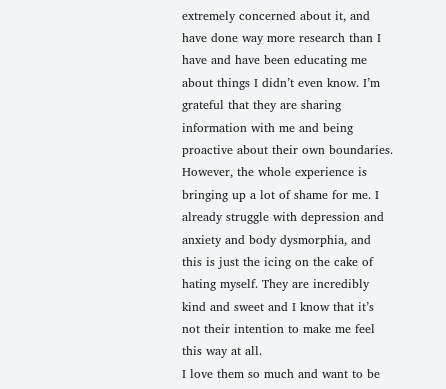extremely concerned about it, and have done way more research than I have and have been educating me about things I didn’t even know. I’m grateful that they are sharing information with me and being proactive about their own boundaries. However, the whole experience is bringing up a lot of shame for me. I already struggle with depression and anxiety and body dysmorphia, and this is just the icing on the cake of hating myself. They are incredibly kind and sweet and I know that it’s not their intention to make me feel this way at all.
I love them so much and want to be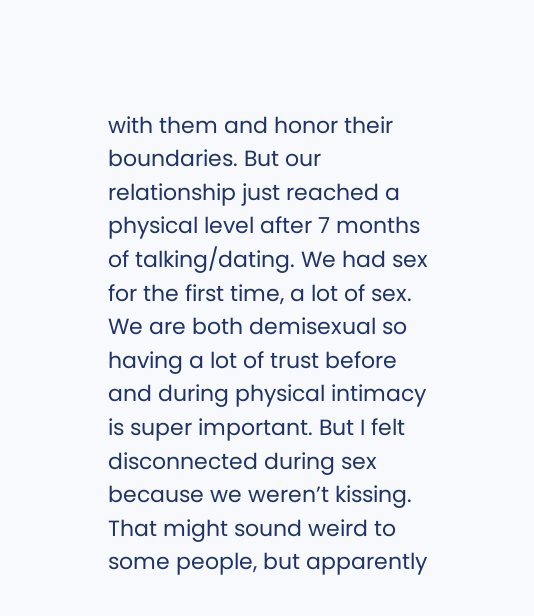with them and honor their boundaries. But our relationship just reached a physical level after 7 months of talking/dating. We had sex for the first time, a lot of sex. We are both demisexual so having a lot of trust before and during physical intimacy is super important. But I felt disconnected during sex because we weren’t kissing. That might sound weird to some people, but apparently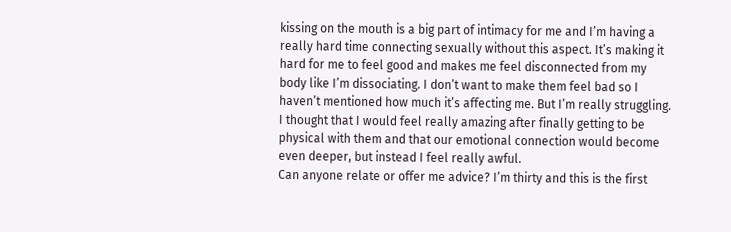kissing on the mouth is a big part of intimacy for me and I’m having a really hard time connecting sexually without this aspect. It’s making it hard for me to feel good and makes me feel disconnected from my body like I’m dissociating. I don’t want to make them feel bad so I haven’t mentioned how much it’s affecting me. But I’m really struggling. I thought that I would feel really amazing after finally getting to be physical with them and that our emotional connection would become even deeper, but instead I feel really awful.
Can anyone relate or offer me advice? I’m thirty and this is the first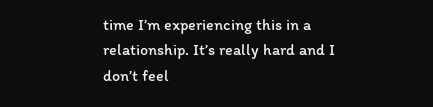time I’m experiencing this in a relationship. It’s really hard and I don’t feel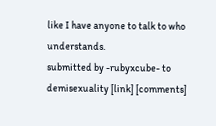like I have anyone to talk to who understands.
submitted by -rubyxcube- to demisexuality [link] [comments]